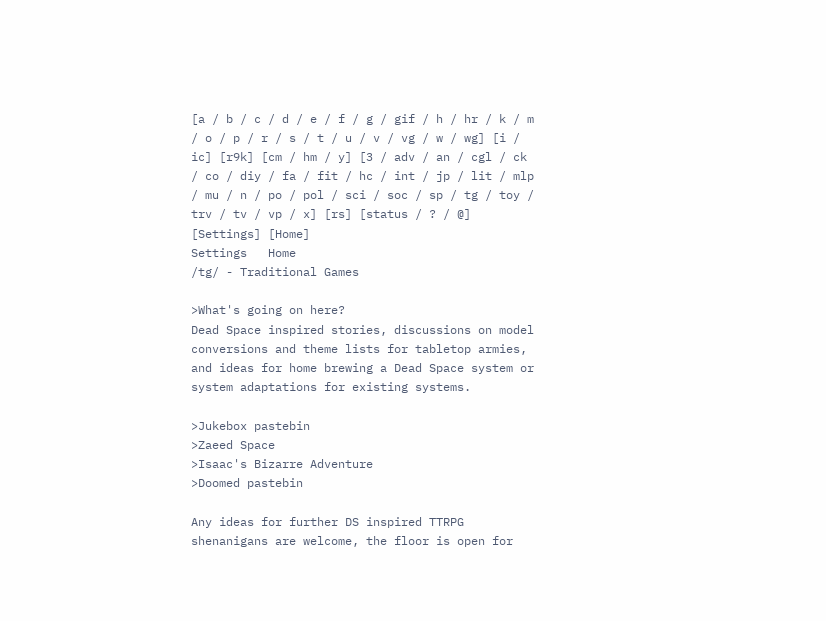[a / b / c / d / e / f / g / gif / h / hr / k / m / o / p / r / s / t / u / v / vg / w / wg] [i / ic] [r9k] [cm / hm / y] [3 / adv / an / cgl / ck / co / diy / fa / fit / hc / int / jp / lit / mlp / mu / n / po / pol / sci / soc / sp / tg / toy / trv / tv / vp / x] [rs] [status / ? / @] [Settings] [Home]
Settings   Home
/tg/ - Traditional Games

>What's going on here?
Dead Space inspired stories, discussions on model conversions and theme lists for tabletop armies, and ideas for home brewing a Dead Space system or system adaptations for existing systems.

>Jukebox pastebin
>Zaeed Space
>Isaac's Bizarre Adventure
>Doomed pastebin

Any ideas for further DS inspired TTRPG shenanigans are welcome, the floor is open for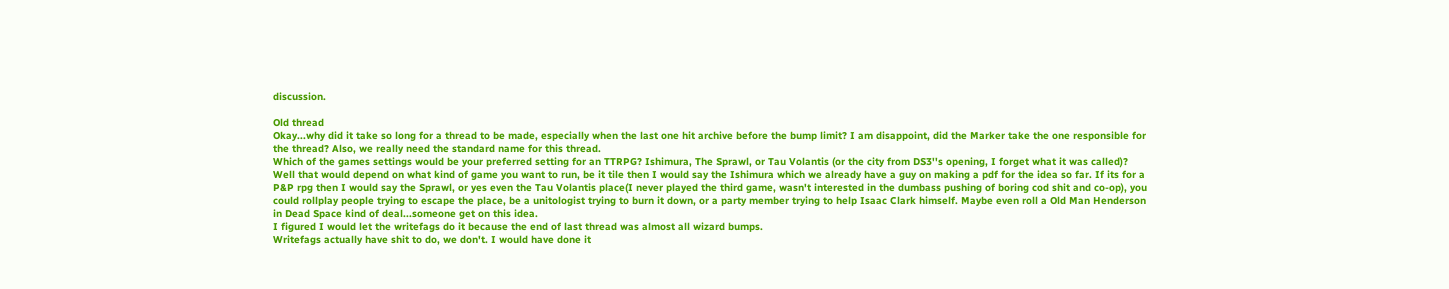discussion.

Old thread
Okay...why did it take so long for a thread to be made, especially when the last one hit archive before the bump limit? I am disappoint, did the Marker take the one responsible for the thread? Also, we really need the standard name for this thread.
Which of the games settings would be your preferred setting for an TTRPG? Ishimura, The Sprawl, or Tau Volantis (or the city from DS3''s opening, I forget what it was called)?
Well that would depend on what kind of game you want to run, be it tile then I would say the Ishimura which we already have a guy on making a pdf for the idea so far. If its for a P&P rpg then I would say the Sprawl, or yes even the Tau Volantis place(I never played the third game, wasn't interested in the dumbass pushing of boring cod shit and co-op), you could rollplay people trying to escape the place, be a unitologist trying to burn it down, or a party member trying to help Isaac Clark himself. Maybe even roll a Old Man Henderson in Dead Space kind of deal...someone get on this idea.
I figured I would let the writefags do it because the end of last thread was almost all wizard bumps.
Writefags actually have shit to do, we don't. I would have done it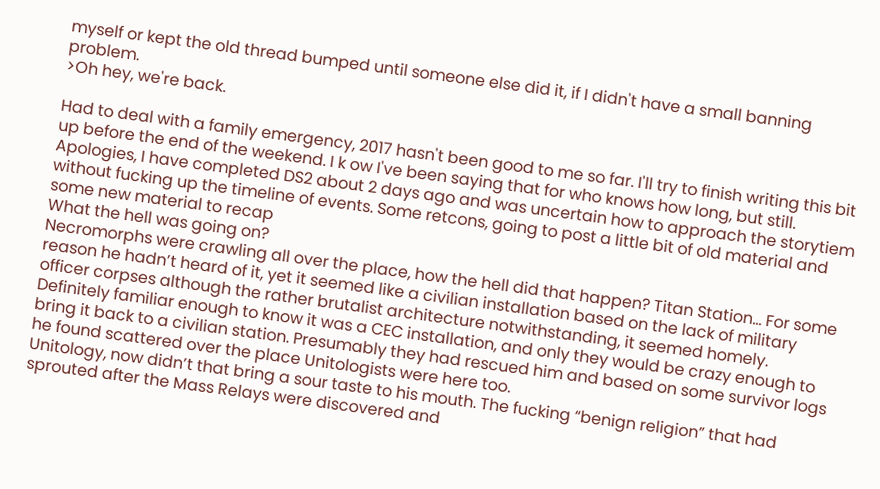myself or kept the old thread bumped until someone else did it, if I didn't have a small banning problem.
>Oh hey, we're back.

Had to deal with a family emergency, 2017 hasn't been good to me so far. I'll try to finish writing this bit up before the end of the weekend. I k ow I've been saying that for who knows how long, but still.
Apologies, I have completed DS2 about 2 days ago and was uncertain how to approach the storytiem without fucking up the timeline of events. Some retcons, going to post a little bit of old material and some new material to recap
What the hell was going on?
Necromorphs were crawling all over the place, how the hell did that happen? Titan Station… For some reason he hadn’t heard of it, yet it seemed like a civilian installation based on the lack of military officer corpses although the rather brutalist architecture notwithstanding, it seemed homely. Definitely familiar enough to know it was a CEC installation, and only they would be crazy enough to bring it back to a civilian station. Presumably they had rescued him and based on some survivor logs he found scattered over the place Unitologists were here too.
Unitology, now didn’t that bring a sour taste to his mouth. The fucking “benign religion” that had sprouted after the Mass Relays were discovered and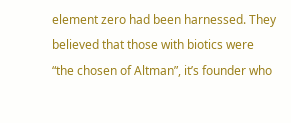element zero had been harnessed. They believed that those with biotics were “the chosen of Altman”, it’s founder who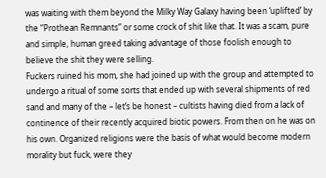was waiting with them beyond the Milky Way Galaxy having been ‘uplifted’ by the “Prothean Remnants” or some crock of shit like that. It was a scam, pure and simple, human greed taking advantage of those foolish enough to believe the shit they were selling.
Fuckers ruined his mom, she had joined up with the group and attempted to undergo a ritual of some sorts that ended up with several shipments of red sand and many of the – let’s be honest – cultists having died from a lack of continence of their recently acquired biotic powers. From then on he was on his own. Organized religions were the basis of what would become modern morality but fuck, were they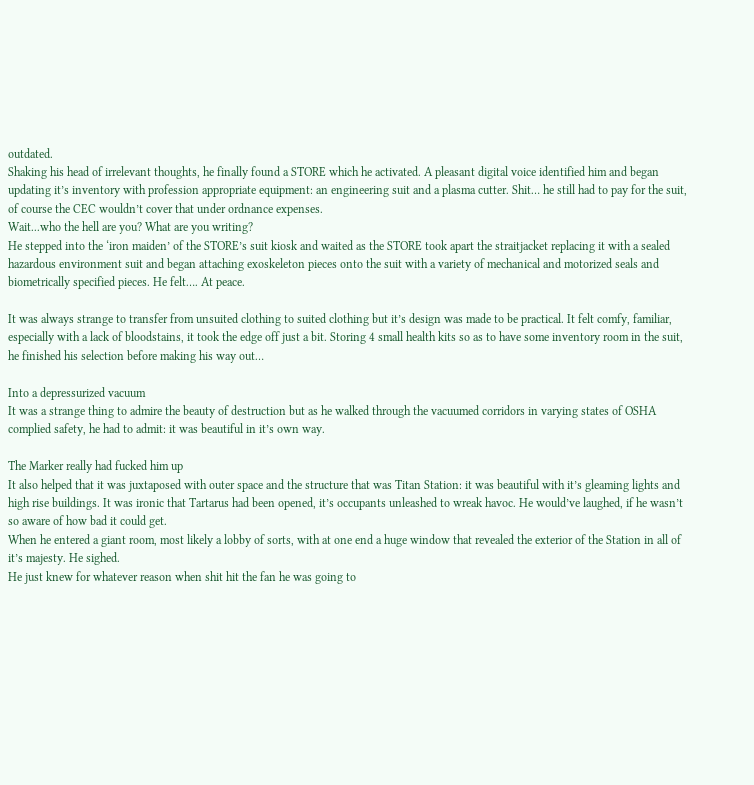outdated.
Shaking his head of irrelevant thoughts, he finally found a STORE which he activated. A pleasant digital voice identified him and began updating it’s inventory with profession appropriate equipment: an engineering suit and a plasma cutter. Shit… he still had to pay for the suit, of course the CEC wouldn’t cover that under ordnance expenses.
Wait...who the hell are you? What are you writing?
He stepped into the ‘iron maiden’ of the STORE’s suit kiosk and waited as the STORE took apart the straitjacket replacing it with a sealed hazardous environment suit and began attaching exoskeleton pieces onto the suit with a variety of mechanical and motorized seals and biometrically specified pieces. He felt…. At peace.

It was always strange to transfer from unsuited clothing to suited clothing but it’s design was made to be practical. It felt comfy, familiar, especially with a lack of bloodstains, it took the edge off just a bit. Storing 4 small health kits so as to have some inventory room in the suit, he finished his selection before making his way out…

Into a depressurized vacuum
It was a strange thing to admire the beauty of destruction but as he walked through the vacuumed corridors in varying states of OSHA complied safety, he had to admit: it was beautiful in it’s own way.

The Marker really had fucked him up
It also helped that it was juxtaposed with outer space and the structure that was Titan Station: it was beautiful with it’s gleaming lights and high rise buildings. It was ironic that Tartarus had been opened, it’s occupants unleashed to wreak havoc. He would’ve laughed, if he wasn’t so aware of how bad it could get.
When he entered a giant room, most likely a lobby of sorts, with at one end a huge window that revealed the exterior of the Station in all of it’s majesty. He sighed.
He just knew for whatever reason when shit hit the fan he was going to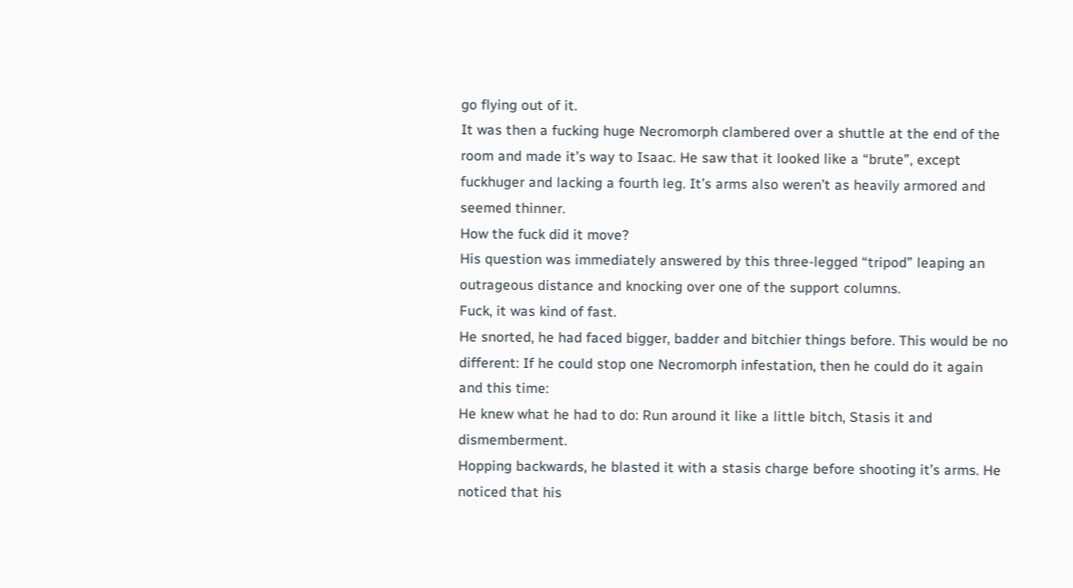go flying out of it.
It was then a fucking huge Necromorph clambered over a shuttle at the end of the room and made it’s way to Isaac. He saw that it looked like a “brute”, except fuckhuger and lacking a fourth leg. It’s arms also weren’t as heavily armored and seemed thinner.
How the fuck did it move?
His question was immediately answered by this three-legged “tripod” leaping an outrageous distance and knocking over one of the support columns.
Fuck, it was kind of fast.
He snorted, he had faced bigger, badder and bitchier things before. This would be no different: If he could stop one Necromorph infestation, then he could do it again and this time:
He knew what he had to do: Run around it like a little bitch, Stasis it and dismemberment.
Hopping backwards, he blasted it with a stasis charge before shooting it’s arms. He noticed that his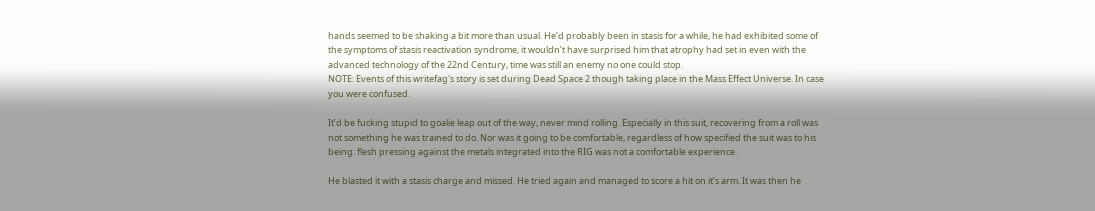hands seemed to be shaking a bit more than usual. He’d probably been in stasis for a while, he had exhibited some of the symptoms of stasis reactivation syndrome, it wouldn’t have surprised him that atrophy had set in even with the advanced technology of the 22nd Century, time was still an enemy no one could stop.
NOTE: Events of this writefag's story is set during Dead Space 2 though taking place in the Mass Effect Universe. In case you were confused.

It’d be fucking stupid to goalie leap out of the way, never mind rolling. Especially in this suit, recovering from a roll was not something he was trained to do. Nor was it going to be comfortable, regardless of how specified the suit was to his being: flesh pressing against the metals integrated into the RIG was not a comfortable experience.

He blasted it with a stasis charge and missed. He tried again and managed to score a hit on it’s arm. It was then he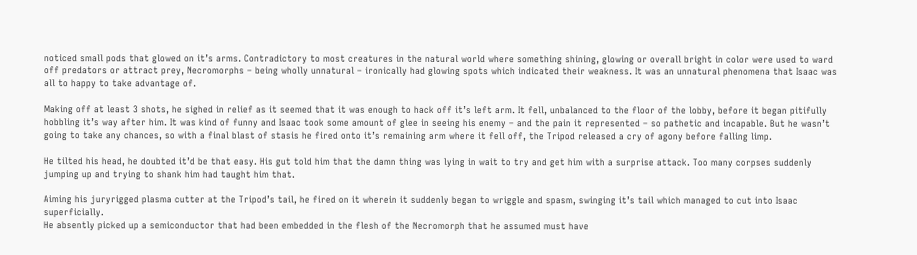noticed small pods that glowed on it’s arms. Contradictory to most creatures in the natural world where something shining, glowing or overall bright in color were used to ward off predators or attract prey, Necromorphs – being wholly unnatural – ironically had glowing spots which indicated their weakness. It was an unnatural phenomena that Isaac was all to happy to take advantage of.

Making off at least 3 shots, he sighed in relief as it seemed that it was enough to hack off it’s left arm. It fell, unbalanced to the floor of the lobby, before it began pitifully hobbling it’s way after him. It was kind of funny and Isaac took some amount of glee in seeing his enemy – and the pain it represented – so pathetic and incapable. But he wasn’t going to take any chances, so with a final blast of stasis he fired onto it’s remaining arm where it fell off, the Tripod released a cry of agony before falling limp.

He tilted his head, he doubted it’d be that easy. His gut told him that the damn thing was lying in wait to try and get him with a surprise attack. Too many corpses suddenly jumping up and trying to shank him had taught him that.

Aiming his juryrigged plasma cutter at the Tripod’s tail, he fired on it wherein it suddenly began to wriggle and spasm, swinging it’s tail which managed to cut into Isaac superficially.
He absently picked up a semiconductor that had been embedded in the flesh of the Necromorph that he assumed must have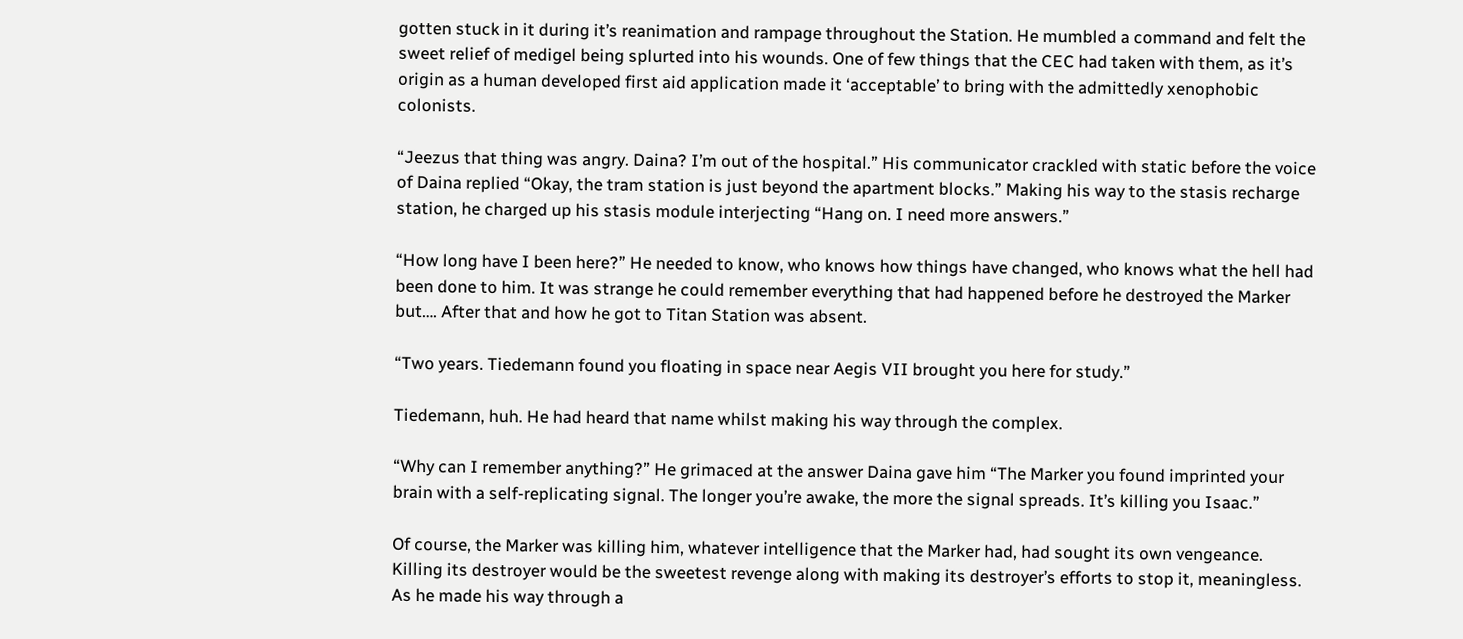gotten stuck in it during it’s reanimation and rampage throughout the Station. He mumbled a command and felt the sweet relief of medigel being splurted into his wounds. One of few things that the CEC had taken with them, as it’s origin as a human developed first aid application made it ‘acceptable’ to bring with the admittedly xenophobic colonists.

“Jeezus that thing was angry. Daina? I’m out of the hospital.” His communicator crackled with static before the voice of Daina replied “Okay, the tram station is just beyond the apartment blocks.” Making his way to the stasis recharge station, he charged up his stasis module interjecting “Hang on. I need more answers.”

“How long have I been here?” He needed to know, who knows how things have changed, who knows what the hell had been done to him. It was strange he could remember everything that had happened before he destroyed the Marker but…. After that and how he got to Titan Station was absent.

“Two years. Tiedemann found you floating in space near Aegis VII brought you here for study.”

Tiedemann, huh. He had heard that name whilst making his way through the complex.

“Why can I remember anything?” He grimaced at the answer Daina gave him “The Marker you found imprinted your brain with a self-replicating signal. The longer you’re awake, the more the signal spreads. It’s killing you Isaac.”

Of course, the Marker was killing him, whatever intelligence that the Marker had, had sought its own vengeance. Killing its destroyer would be the sweetest revenge along with making its destroyer’s efforts to stop it, meaningless. As he made his way through a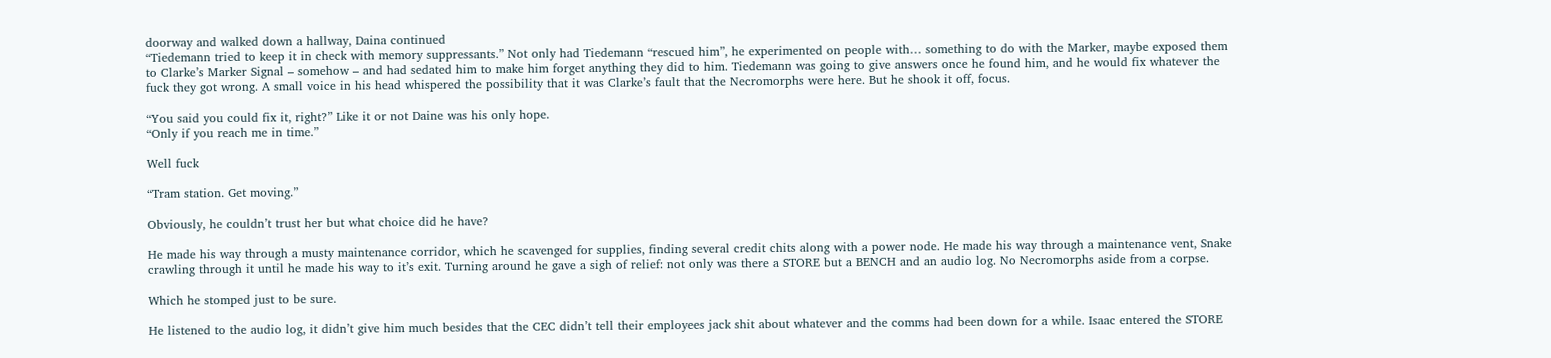doorway and walked down a hallway, Daina continued
“Tiedemann tried to keep it in check with memory suppressants.” Not only had Tiedemann “rescued him”, he experimented on people with… something to do with the Marker, maybe exposed them to Clarke’s Marker Signal – somehow – and had sedated him to make him forget anything they did to him. Tiedemann was going to give answers once he found him, and he would fix whatever the fuck they got wrong. A small voice in his head whispered the possibility that it was Clarke’s fault that the Necromorphs were here. But he shook it off, focus.

“You said you could fix it, right?” Like it or not Daine was his only hope.
“Only if you reach me in time.”

Well fuck

“Tram station. Get moving.”

Obviously, he couldn’t trust her but what choice did he have?

He made his way through a musty maintenance corridor, which he scavenged for supplies, finding several credit chits along with a power node. He made his way through a maintenance vent, Snake crawling through it until he made his way to it’s exit. Turning around he gave a sigh of relief: not only was there a STORE but a BENCH and an audio log. No Necromorphs aside from a corpse.

Which he stomped just to be sure.

He listened to the audio log, it didn’t give him much besides that the CEC didn’t tell their employees jack shit about whatever and the comms had been down for a while. Isaac entered the STORE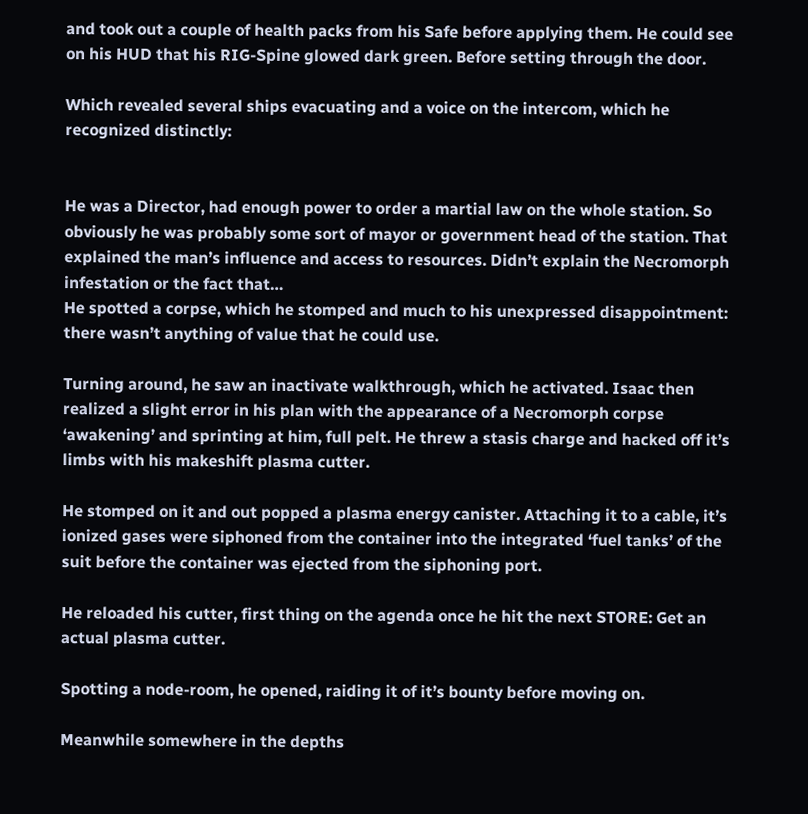and took out a couple of health packs from his Safe before applying them. He could see on his HUD that his RIG-Spine glowed dark green. Before setting through the door.

Which revealed several ships evacuating and a voice on the intercom, which he recognized distinctly:


He was a Director, had enough power to order a martial law on the whole station. So obviously he was probably some sort of mayor or government head of the station. That explained the man’s influence and access to resources. Didn’t explain the Necromorph infestation or the fact that…
He spotted a corpse, which he stomped and much to his unexpressed disappointment: there wasn’t anything of value that he could use.

Turning around, he saw an inactivate walkthrough, which he activated. Isaac then realized a slight error in his plan with the appearance of a Necromorph corpse ‘awakening’ and sprinting at him, full pelt. He threw a stasis charge and hacked off it’s limbs with his makeshift plasma cutter.

He stomped on it and out popped a plasma energy canister. Attaching it to a cable, it’s ionized gases were siphoned from the container into the integrated ‘fuel tanks’ of the suit before the container was ejected from the siphoning port.

He reloaded his cutter, first thing on the agenda once he hit the next STORE: Get an actual plasma cutter.

Spotting a node-room, he opened, raiding it of it’s bounty before moving on.

Meanwhile somewhere in the depths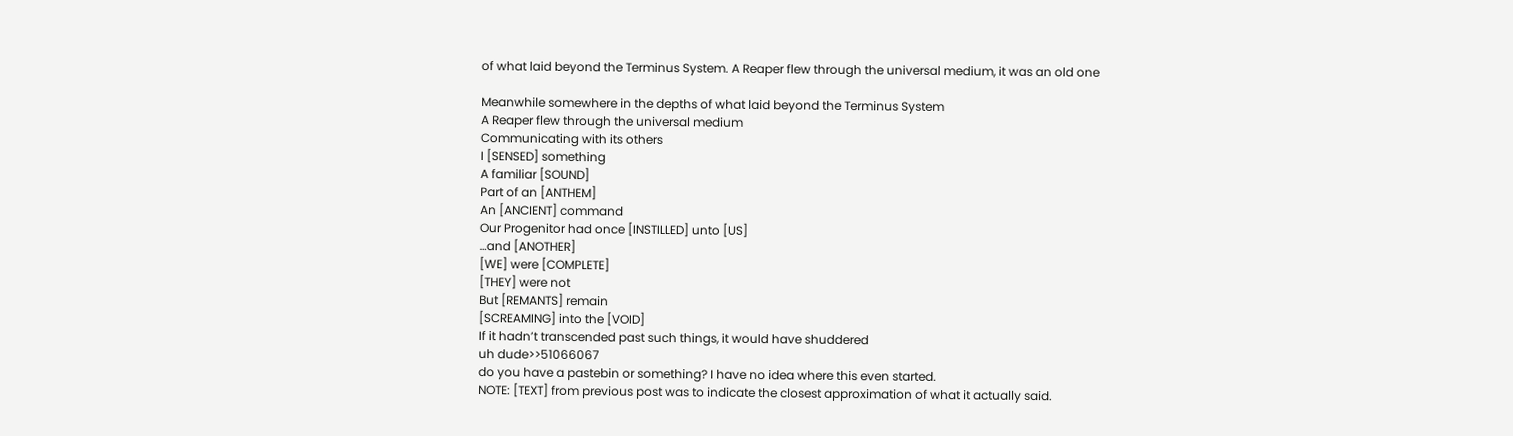of what laid beyond the Terminus System. A Reaper flew through the universal medium, it was an old one

Meanwhile somewhere in the depths of what laid beyond the Terminus System
A Reaper flew through the universal medium
Communicating with its others
I [SENSED] something
A familiar [SOUND]
Part of an [ANTHEM]
An [ANCIENT] command
Our Progenitor had once [INSTILLED] unto [US]
…and [ANOTHER]
[WE] were [COMPLETE]
[THEY] were not
But [REMANTS] remain
[SCREAMING] into the [VOID]
If it hadn’t transcended past such things, it would have shuddered
uh dude>>51066067
do you have a pastebin or something? I have no idea where this even started.
NOTE: [TEXT] from previous post was to indicate the closest approximation of what it actually said.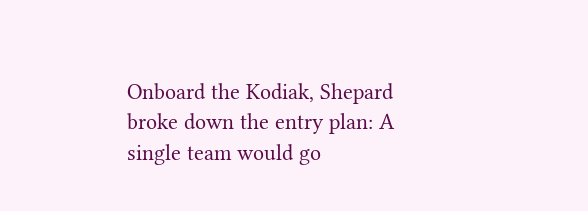Onboard the Kodiak, Shepard broke down the entry plan: A single team would go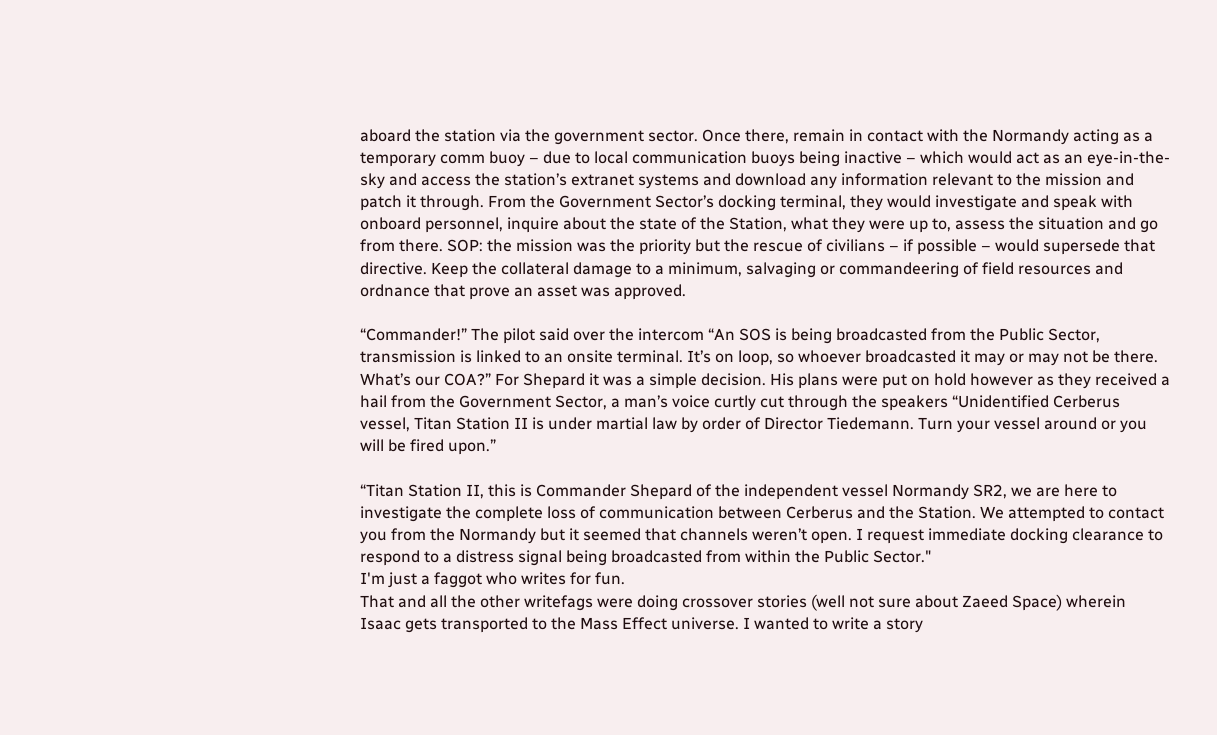aboard the station via the government sector. Once there, remain in contact with the Normandy acting as a temporary comm buoy – due to local communication buoys being inactive – which would act as an eye-in-the-sky and access the station’s extranet systems and download any information relevant to the mission and patch it through. From the Government Sector’s docking terminal, they would investigate and speak with onboard personnel, inquire about the state of the Station, what they were up to, assess the situation and go from there. SOP: the mission was the priority but the rescue of civilians – if possible – would supersede that directive. Keep the collateral damage to a minimum, salvaging or commandeering of field resources and ordnance that prove an asset was approved.

“Commander!” The pilot said over the intercom “An SOS is being broadcasted from the Public Sector, transmission is linked to an onsite terminal. It’s on loop, so whoever broadcasted it may or may not be there. What’s our COA?” For Shepard it was a simple decision. His plans were put on hold however as they received a hail from the Government Sector, a man’s voice curtly cut through the speakers “Unidentified Cerberus vessel, Titan Station II is under martial law by order of Director Tiedemann. Turn your vessel around or you will be fired upon.”

“Titan Station II, this is Commander Shepard of the independent vessel Normandy SR2, we are here to investigate the complete loss of communication between Cerberus and the Station. We attempted to contact you from the Normandy but it seemed that channels weren’t open. I request immediate docking clearance to respond to a distress signal being broadcasted from within the Public Sector."
I'm just a faggot who writes for fun.
That and all the other writefags were doing crossover stories (well not sure about Zaeed Space) wherein Isaac gets transported to the Mass Effect universe. I wanted to write a story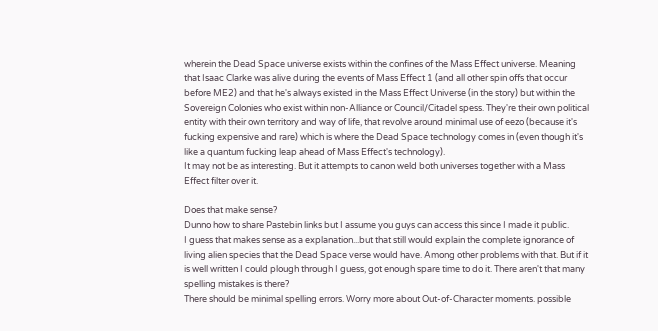wherein the Dead Space universe exists within the confines of the Mass Effect universe. Meaning that Isaac Clarke was alive during the events of Mass Effect 1 (and all other spin offs that occur before ME2) and that he's always existed in the Mass Effect Universe (in the story) but within the Sovereign Colonies who exist within non-Alliance or Council/Citadel spess. They're their own political entity with their own territory and way of life, that revolve around minimal use of eezo (because it's fucking expensive and rare) which is where the Dead Space technology comes in (even though it's like a quantum fucking leap ahead of Mass Effect's technology).
It may not be as interesting. But it attempts to canon weld both universes together with a Mass Effect filter over it.

Does that make sense?
Dunno how to share Pastebin links but I assume you guys can access this since I made it public.
I guess that makes sense as a explanation...but that still would explain the complete ignorance of living alien species that the Dead Space verse would have. Among other problems with that. But if it is well written I could plough through I guess, got enough spare time to do it. There aren't that many spelling mistakes is there?
There should be minimal spelling errors. Worry more about Out-of-Character moments. possible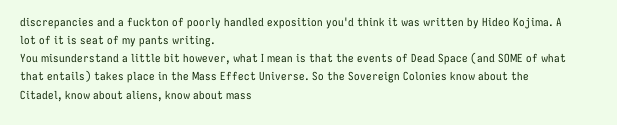discrepancies and a fuckton of poorly handled exposition you'd think it was written by Hideo Kojima. A lot of it is seat of my pants writing.
You misunderstand a little bit however, what I mean is that the events of Dead Space (and SOME of what that entails) takes place in the Mass Effect Universe. So the Sovereign Colonies know about the Citadel, know about aliens, know about mass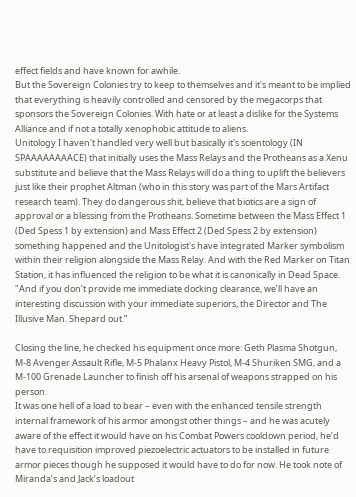effect fields and have known for awhile.
But the Sovereign Colonies try to keep to themselves and it's meant to be implied that everything is heavily controlled and censored by the megacorps that sponsors the Sovereign Colonies. With hate or at least a dislike for the Systems Alliance and if not a totally xenophobic attitude to aliens.
Unitology I haven't handled very well but basically it's scientology (IN SPAAAAAAAACE) that initially uses the Mass Relays and the Protheans as a Xenu substitute and believe that the Mass Relays will do a thing to uplift the believers just like their prophet Altman (who in this story was part of the Mars Artifact research team). They do dangerous shit, believe that biotics are a sign of approval or a blessing from the Protheans. Sometime between the Mass Effect 1 (Ded Spess 1 by extension) and Mass Effect 2 (Ded Spess 2 by extension) something happened and the Unitologist's have integrated Marker symbolism within their religion alongside the Mass Relay. And with the Red Marker on Titan Station, it has influenced the religion to be what it is canonically in Dead Space.
"And if you don’t provide me immediate docking clearance, we’ll have an interesting discussion with your immediate superiors, the Director and The Illusive Man. Shepard out.”

Closing the line, he checked his equipment once more: Geth Plasma Shotgun, M-8 Avenger Assault Rifle, M-5 Phalanx Heavy Pistol, M-4 Shuriken SMG, and a M-100 Grenade Launcher to finish off his arsenal of weapons strapped on his person.
It was one hell of a load to bear – even with the enhanced tensile strength internal framework of his armor amongst other things – and he was acutely aware of the effect it would have on his Combat Powers cooldown period, he’d have to requisition improved piezoelectric actuators to be installed in future armor pieces though he supposed it would have to do for now. He took note of Miranda’s and Jack’s loadout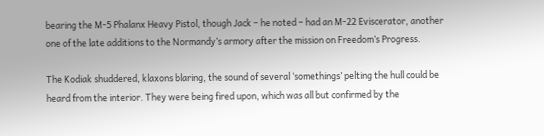bearing the M-5 Phalanx Heavy Pistol, though Jack – he noted – had an M-22 Eviscerator, another one of the late additions to the Normandy’s armory after the mission on Freedom’s Progress.

The Kodiak shuddered, klaxons blaring, the sound of several ‘somethings’ pelting the hull could be heard from the interior. They were being fired upon, which was all but confirmed by the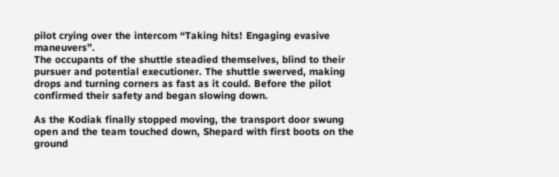pilot crying over the intercom “Taking hits! Engaging evasive maneuvers”.
The occupants of the shuttle steadied themselves, blind to their pursuer and potential executioner. The shuttle swerved, making drops and turning corners as fast as it could. Before the pilot confirmed their safety and began slowing down.

As the Kodiak finally stopped moving, the transport door swung open and the team touched down, Shepard with first boots on the ground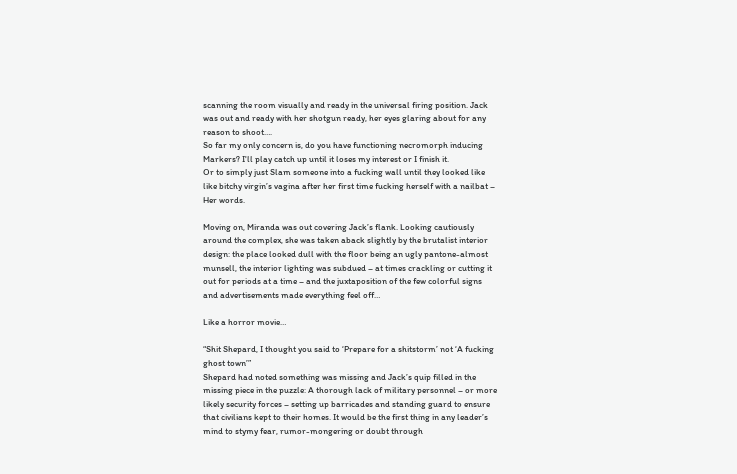scanning the room visually and ready in the universal firing position. Jack was out and ready with her shotgun ready, her eyes glaring about for any reason to shoot….
So far my only concern is, do you have functioning necromorph inducing Markers? I'll play catch up until it loses my interest or I finish it.
Or to simply just Slam someone into a fucking wall until they looked like like bitchy virgin’s vagina after her first time fucking herself with a nailbat – Her words.

Moving on, Miranda was out covering Jack’s flank. Looking cautiously around the complex, she was taken aback slightly by the brutalist interior design: the place looked dull with the floor being an ugly pantone-almost munsell, the interior lighting was subdued – at times crackling or cutting it out for periods at a time – and the juxtaposition of the few colorful signs and advertisements made everything feel off…

Like a horror movie…

“Shit Shepard, I thought you said to ‘Prepare for a shitstorm’ not ‘A fucking ghost town’”
Shepard had noted something was missing and Jack’s quip filled in the missing piece in the puzzle: A thorough lack of military personnel – or more likely security forces – setting up barricades and standing guard to ensure that civilians kept to their homes. It would be the first thing in any leader’s mind to stymy fear, rumor-mongering or doubt through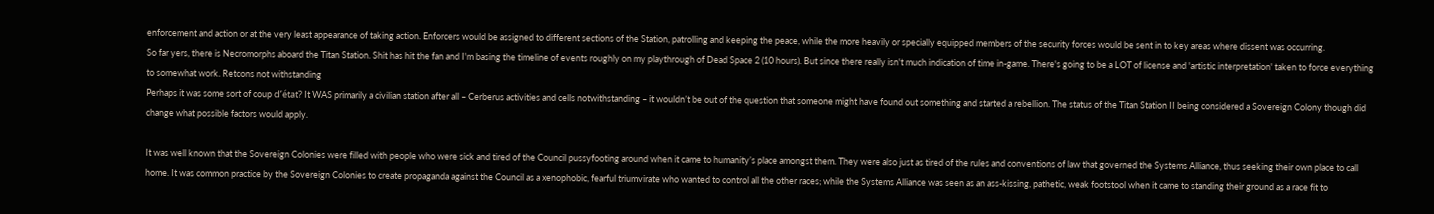enforcement and action or at the very least appearance of taking action. Enforcers would be assigned to different sections of the Station, patrolling and keeping the peace, while the more heavily or specially equipped members of the security forces would be sent in to key areas where dissent was occurring.
So far yers, there is Necromorphs aboard the Titan Station. Shit has hit the fan and I'm basing the timeline of events roughly on my playthrough of Dead Space 2 (10 hours). But since there really isn't much indication of time in-game. There's going to be a LOT of license and 'artistic interpretation' taken to force everything to somewhat work. Retcons not withstanding
Perhaps it was some sort of coup d’état? It WAS primarily a civilian station after all – Cerberus activities and cells notwithstanding – it wouldn’t be out of the question that someone might have found out something and started a rebellion. The status of the Titan Station II being considered a Sovereign Colony though did change what possible factors would apply.

It was well known that the Sovereign Colonies were filled with people who were sick and tired of the Council pussyfooting around when it came to humanity’s place amongst them. They were also just as tired of the rules and conventions of law that governed the Systems Alliance, thus seeking their own place to call home. It was common practice by the Sovereign Colonies to create propaganda against the Council as a xenophobic, fearful triumvirate who wanted to control all the other races; while the Systems Alliance was seen as an ass-kissing, pathetic, weak footstool when it came to standing their ground as a race fit to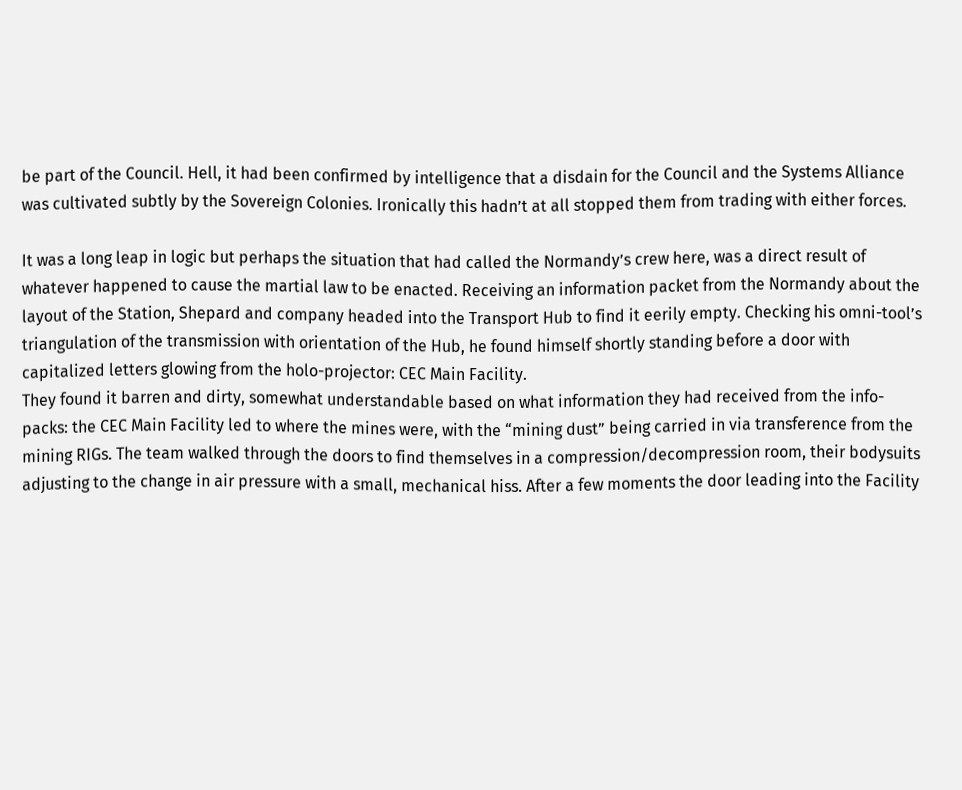be part of the Council. Hell, it had been confirmed by intelligence that a disdain for the Council and the Systems Alliance was cultivated subtly by the Sovereign Colonies. Ironically this hadn’t at all stopped them from trading with either forces.

It was a long leap in logic but perhaps the situation that had called the Normandy’s crew here, was a direct result of whatever happened to cause the martial law to be enacted. Receiving an information packet from the Normandy about the layout of the Station, Shepard and company headed into the Transport Hub to find it eerily empty. Checking his omni-tool’s triangulation of the transmission with orientation of the Hub, he found himself shortly standing before a door with capitalized letters glowing from the holo-projector: CEC Main Facility.
They found it barren and dirty, somewhat understandable based on what information they had received from the info-packs: the CEC Main Facility led to where the mines were, with the “mining dust” being carried in via transference from the mining RIGs. The team walked through the doors to find themselves in a compression/decompression room, their bodysuits adjusting to the change in air pressure with a small, mechanical hiss. After a few moments the door leading into the Facility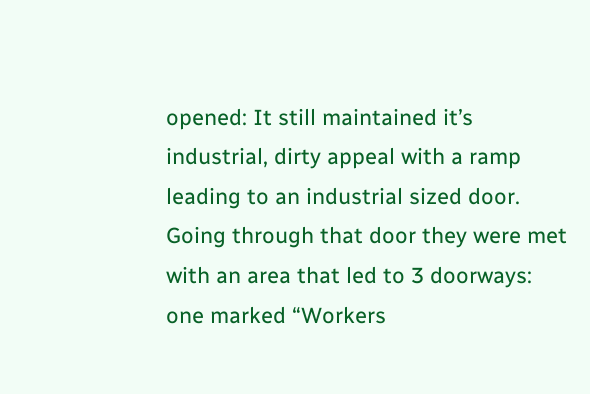opened: It still maintained it’s industrial, dirty appeal with a ramp leading to an industrial sized door. Going through that door they were met with an area that led to 3 doorways: one marked “Workers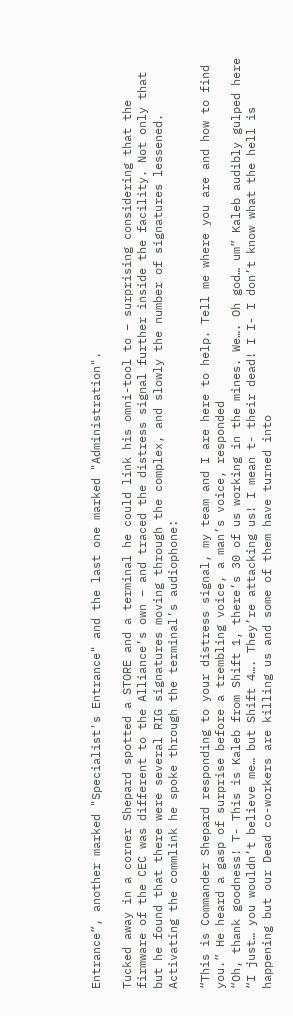Entrance”, another marked "Specialist's Entrance" and the last one marked "Administration".

Tucked away in a corner Shepard spotted a STORE and a terminal he could link his omni-tool to – surprising considering that the firmware of the CEC was different to the Alliance’s own – and traced the distress signal further inside the facility. Not only that but he found that there were several RIG signatures moving through the complex, and slowly the number of signatures lessened. Activating the commlink he spoke through the terminal’s audiophone:

“This is Commander Shepard responding to your distress signal, my team and I are here to help. Tell me where you are and how to find you.” He heard a gasp of surprise before a trembling voice, a man’s voice, responded
“Oh, thank goodness! T- This is Kaleb from Shift 1, there’s 30 of us working in the mines. We…. Oh god… um” Kaleb audibly gulped here “I just… you wouldn’t believe me… but Shift 4…. They’re attacking us! I mean t- their dead! I I- I don’t know what the hell is happening but our Dead co-workers are killing us and some of them have turned into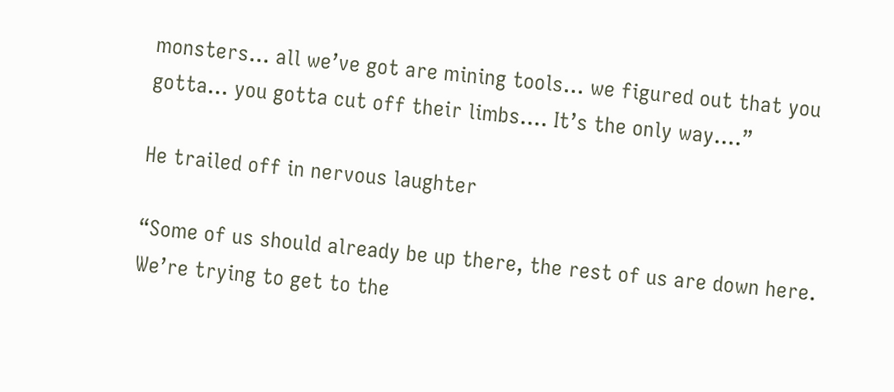monsters… all we’ve got are mining tools… we figured out that you gotta… you gotta cut off their limbs…. It’s the only way....”

He trailed off in nervous laughter

“Some of us should already be up there, the rest of us are down here. We’re trying to get to the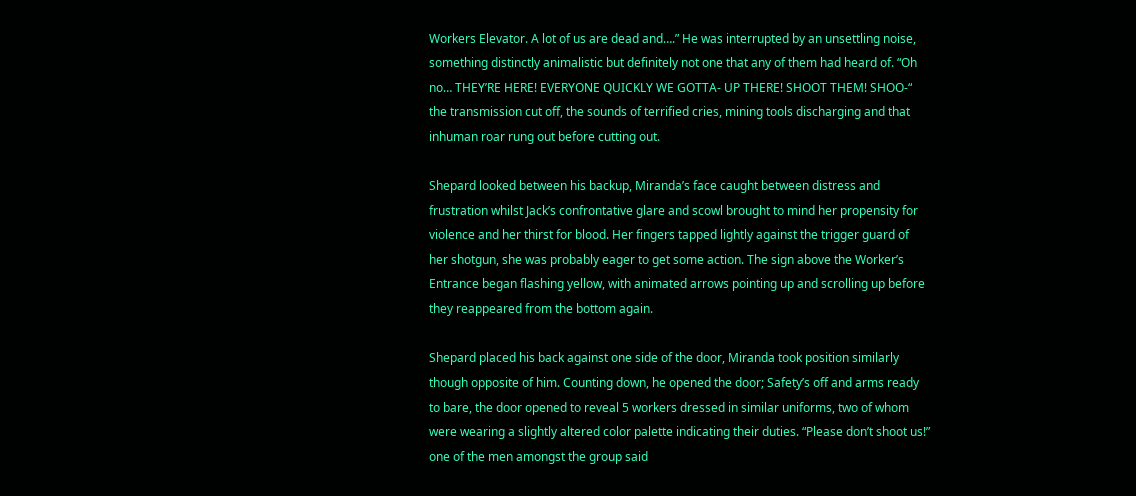Workers Elevator. A lot of us are dead and….” He was interrupted by an unsettling noise, something distinctly animalistic but definitely not one that any of them had heard of. “Oh no… THEY’RE HERE! EVERYONE QUICKLY WE GOTTA- UP THERE! SHOOT THEM! SHOO-“ the transmission cut off, the sounds of terrified cries, mining tools discharging and that inhuman roar rung out before cutting out.

Shepard looked between his backup, Miranda’s face caught between distress and frustration whilst Jack’s confrontative glare and scowl brought to mind her propensity for violence and her thirst for blood. Her fingers tapped lightly against the trigger guard of her shotgun, she was probably eager to get some action. The sign above the Worker’s Entrance began flashing yellow, with animated arrows pointing up and scrolling up before they reappeared from the bottom again.

Shepard placed his back against one side of the door, Miranda took position similarly though opposite of him. Counting down, he opened the door; Safety’s off and arms ready to bare, the door opened to reveal 5 workers dressed in similar uniforms, two of whom were wearing a slightly altered color palette indicating their duties. “Please don’t shoot us!” one of the men amongst the group said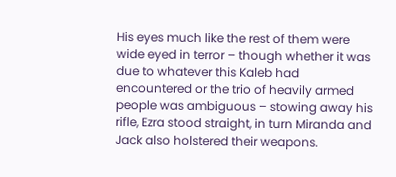His eyes much like the rest of them were wide eyed in terror – though whether it was due to whatever this Kaleb had encountered or the trio of heavily armed people was ambiguous – stowing away his rifle, Ezra stood straight, in turn Miranda and Jack also holstered their weapons.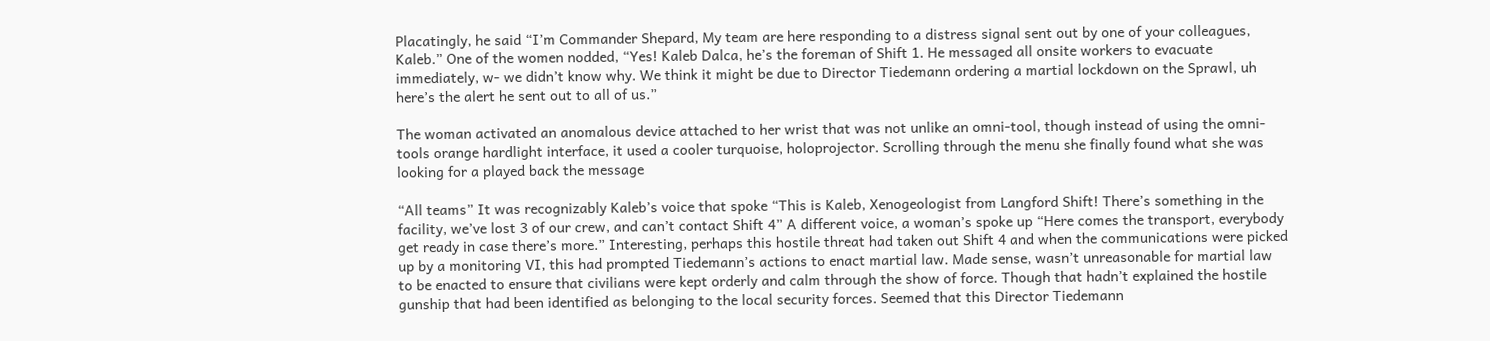Placatingly, he said “I’m Commander Shepard, My team are here responding to a distress signal sent out by one of your colleagues, Kaleb.” One of the women nodded, “Yes! Kaleb Dalca, he’s the foreman of Shift 1. He messaged all onsite workers to evacuate immediately, w- we didn’t know why. We think it might be due to Director Tiedemann ordering a martial lockdown on the Sprawl, uh here’s the alert he sent out to all of us.”

The woman activated an anomalous device attached to her wrist that was not unlike an omni-tool, though instead of using the omni-tools orange hardlight interface, it used a cooler turquoise, holoprojector. Scrolling through the menu she finally found what she was looking for a played back the message

“All teams” It was recognizably Kaleb’s voice that spoke “This is Kaleb, Xenogeologist from Langford Shift! There’s something in the facility, we’ve lost 3 of our crew, and can’t contact Shift 4” A different voice, a woman’s spoke up “Here comes the transport, everybody get ready in case there’s more.” Interesting, perhaps this hostile threat had taken out Shift 4 and when the communications were picked up by a monitoring VI, this had prompted Tiedemann’s actions to enact martial law. Made sense, wasn’t unreasonable for martial law to be enacted to ensure that civilians were kept orderly and calm through the show of force. Though that hadn’t explained the hostile gunship that had been identified as belonging to the local security forces. Seemed that this Director Tiedemann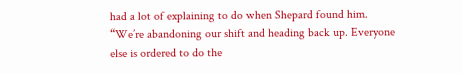had a lot of explaining to do when Shepard found him.
“We’re abandoning our shift and heading back up. Everyone else is ordered to do the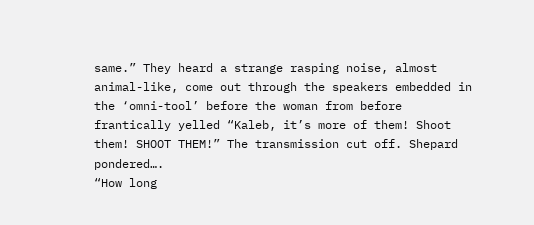same.” They heard a strange rasping noise, almost animal-like, come out through the speakers embedded in the ‘omni-tool’ before the woman from before frantically yelled “Kaleb, it’s more of them! Shoot them! SHOOT THEM!” The transmission cut off. Shepard pondered….
“How long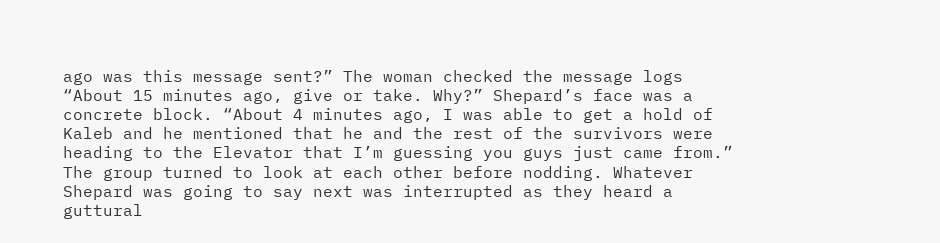ago was this message sent?” The woman checked the message logs “About 15 minutes ago, give or take. Why?” Shepard’s face was a concrete block. “About 4 minutes ago, I was able to get a hold of Kaleb and he mentioned that he and the rest of the survivors were heading to the Elevator that I’m guessing you guys just came from.” The group turned to look at each other before nodding. Whatever Shepard was going to say next was interrupted as they heard a guttural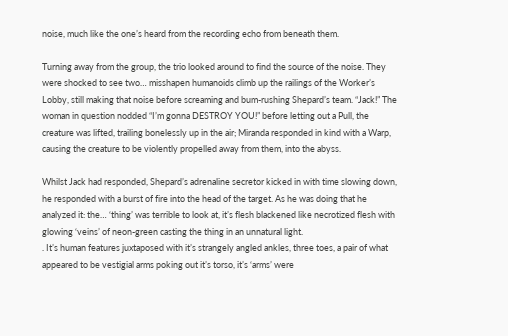noise, much like the one’s heard from the recording echo from beneath them.

Turning away from the group, the trio looked around to find the source of the noise. They were shocked to see two… misshapen humanoids climb up the railings of the Worker’s Lobby, still making that noise before screaming and bum-rushing Shepard’s team. “Jack!” The woman in question nodded “I’m gonna DESTROY YOU!” before letting out a Pull, the creature was lifted, trailing bonelessly up in the air; Miranda responded in kind with a Warp, causing the creature to be violently propelled away from them, into the abyss.

Whilst Jack had responded, Shepard’s adrenaline secretor kicked in with time slowing down, he responded with a burst of fire into the head of the target. As he was doing that he analyzed it: the… ‘thing’ was terrible to look at, it’s flesh blackened like necrotized flesh with glowing ‘veins’ of neon-green casting the thing in an unnatural light.
. It’s human features juxtaposed with it’s strangely angled ankles, three toes, a pair of what appeared to be vestigial arms poking out it’s torso, it’s ‘arms’ were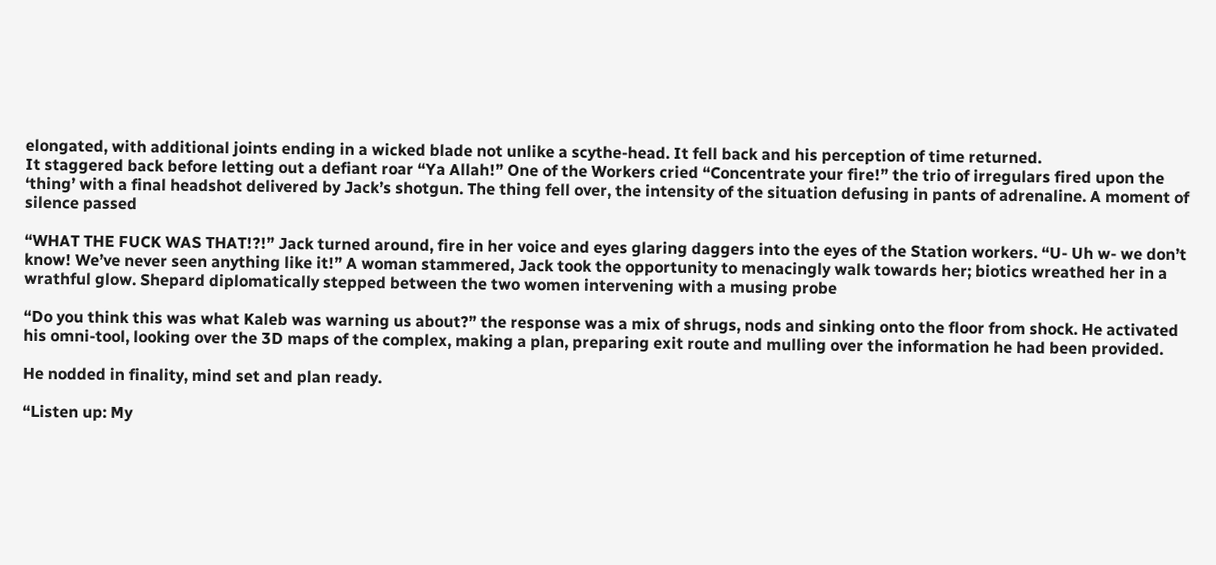elongated, with additional joints ending in a wicked blade not unlike a scythe-head. It fell back and his perception of time returned.
It staggered back before letting out a defiant roar “Ya Allah!” One of the Workers cried “Concentrate your fire!” the trio of irregulars fired upon the ‘thing’ with a final headshot delivered by Jack’s shotgun. The thing fell over, the intensity of the situation defusing in pants of adrenaline. A moment of silence passed

“WHAT THE FUCK WAS THAT!?!” Jack turned around, fire in her voice and eyes glaring daggers into the eyes of the Station workers. “U- Uh w- we don’t know! We’ve never seen anything like it!” A woman stammered, Jack took the opportunity to menacingly walk towards her; biotics wreathed her in a wrathful glow. Shepard diplomatically stepped between the two women intervening with a musing probe

“Do you think this was what Kaleb was warning us about?” the response was a mix of shrugs, nods and sinking onto the floor from shock. He activated his omni-tool, looking over the 3D maps of the complex, making a plan, preparing exit route and mulling over the information he had been provided.

He nodded in finality, mind set and plan ready.

“Listen up: My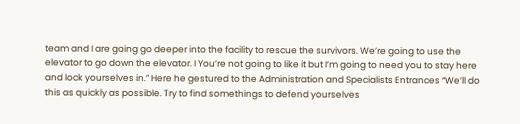team and I are going go deeper into the facility to rescue the survivors. We’re going to use the elevator to go down the elevator. I You’re not going to like it but I’m going to need you to stay here and lock yourselves in.” Here he gestured to the Administration and Specialists Entrances “We’ll do this as quickly as possible. Try to find somethings to defend yourselves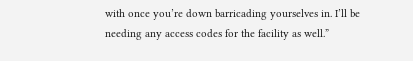with once you’re down barricading yourselves in. I’ll be needing any access codes for the facility as well.”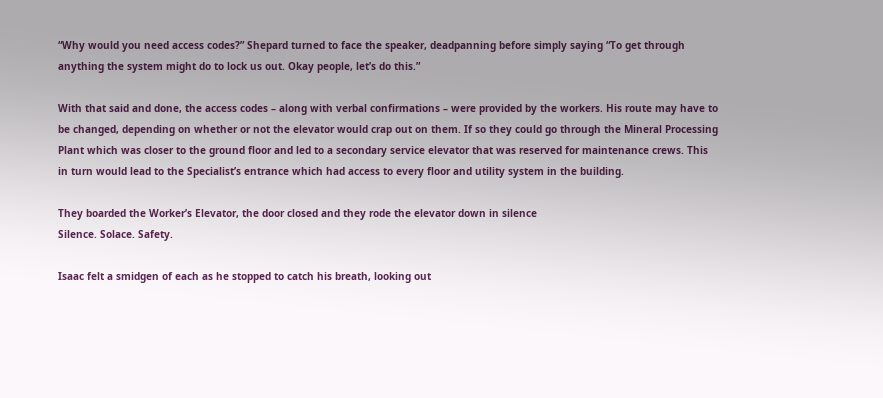“Why would you need access codes?” Shepard turned to face the speaker, deadpanning before simply saying “To get through anything the system might do to lock us out. Okay people, let’s do this.”

With that said and done, the access codes – along with verbal confirmations – were provided by the workers. His route may have to be changed, depending on whether or not the elevator would crap out on them. If so they could go through the Mineral Processing Plant which was closer to the ground floor and led to a secondary service elevator that was reserved for maintenance crews. This in turn would lead to the Specialist’s entrance which had access to every floor and utility system in the building.

They boarded the Worker’s Elevator, the door closed and they rode the elevator down in silence
Silence. Solace. Safety.

Isaac felt a smidgen of each as he stopped to catch his breath, looking out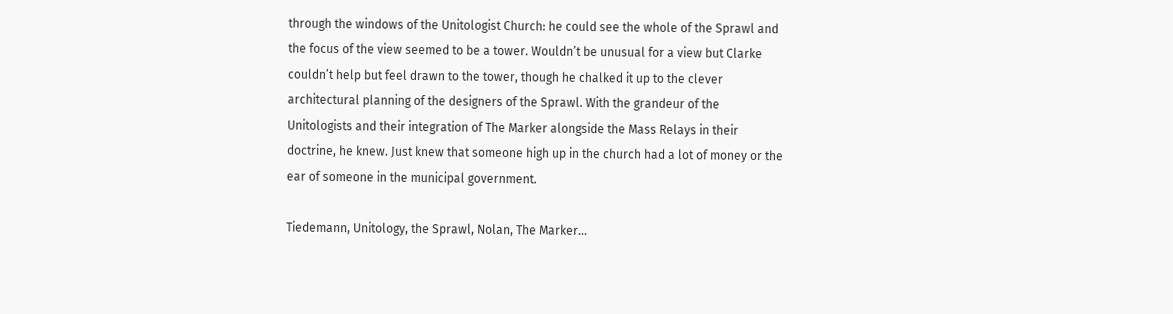through the windows of the Unitologist Church: he could see the whole of the Sprawl and the focus of the view seemed to be a tower. Wouldn’t be unusual for a view but Clarke couldn’t help but feel drawn to the tower, though he chalked it up to the clever architectural planning of the designers of the Sprawl. With the grandeur of the Unitologists and their integration of The Marker alongside the Mass Relays in their doctrine, he knew. Just knew that someone high up in the church had a lot of money or the ear of someone in the municipal government.

Tiedemann, Unitology, the Sprawl, Nolan, The Marker…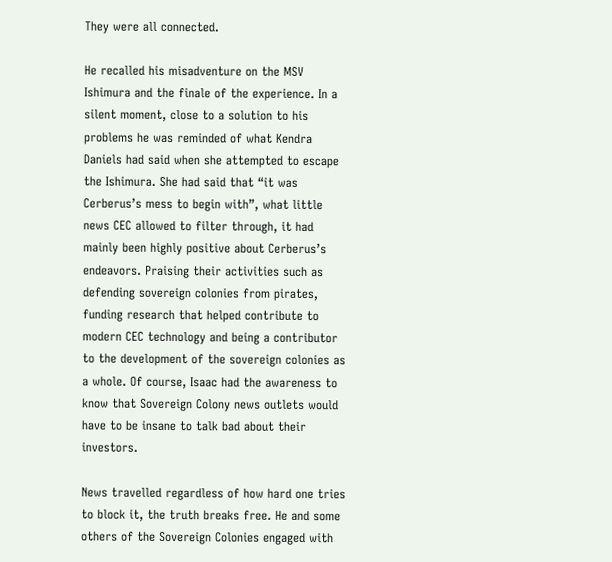They were all connected.

He recalled his misadventure on the MSV Ishimura and the finale of the experience. In a silent moment, close to a solution to his problems he was reminded of what Kendra Daniels had said when she attempted to escape the Ishimura. She had said that “it was Cerberus’s mess to begin with”, what little news CEC allowed to filter through, it had mainly been highly positive about Cerberus’s endeavors. Praising their activities such as defending sovereign colonies from pirates, funding research that helped contribute to modern CEC technology and being a contributor to the development of the sovereign colonies as a whole. Of course, Isaac had the awareness to know that Sovereign Colony news outlets would have to be insane to talk bad about their investors.

News travelled regardless of how hard one tries to block it, the truth breaks free. He and some others of the Sovereign Colonies engaged with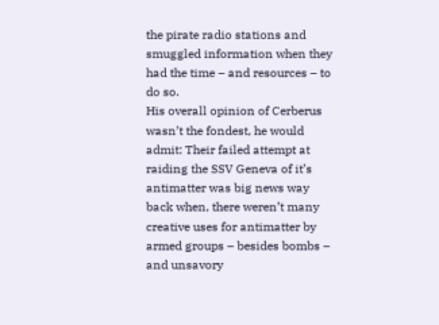the pirate radio stations and smuggled information when they had the time – and resources – to do so.
His overall opinion of Cerberus wasn’t the fondest, he would admit: Their failed attempt at raiding the SSV Geneva of it’s antimatter was big news way back when, there weren’t many creative uses for antimatter by armed groups – besides bombs – and unsavory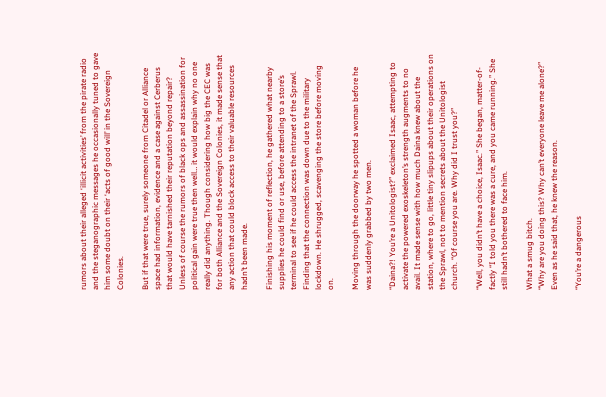rumors about their alleged ‘illicit activities’ from the pirate radio and the steganographic messages he occasionally tuned to gave him some doubt on their ‘acts of good will’ in the Sovereign Colonies.

But if that were true, surely someone from Citadel or Alliance space had information, evidence and a case against Cerberus that would have tarnished their reputation beyond repair? Unless of course the rumors of black ops and assassination for political gain were true then well… it would explain why no one really did anything. Though considering how big the CEC was for both Alliance and the Sovereign Colonies, it made sense that any action that could block access to their valuable resources hadn’t been made.

Finishing his moment of reflection, he gathered what nearby supplies he could find or use, before attending to a store’s terminal to see if he could access the intranet of the Sprawl. Finding that the connection was down due to the military lockdown. He shrugged, scavenging the store before moving on.

Moving through the doorway he spotted a woman before he was suddenly grabbed by two men.

“Daina?! You’re a Unitologist?” exclaimed Isaac, attempting to activate the powered exoskeleton’s strength augments to no avail. It made sense with how much Daina knew about the station, where to go, little tiny slipups about their operations on the Sprawl, not to mention secrets about the Unitologist church. “Of course you are. Why did I trust you?”

“Well, you didn’t have a choice, Isaac.” She began, matter-of-factly “I told you there was a cure, and you came running.” She still hadn’t bothered to face him.

What a smug bitch.
“Why are you doing this? Why can’t everyone leave me alone?” Even as he said that, he knew the reason.

“You’re a dangerous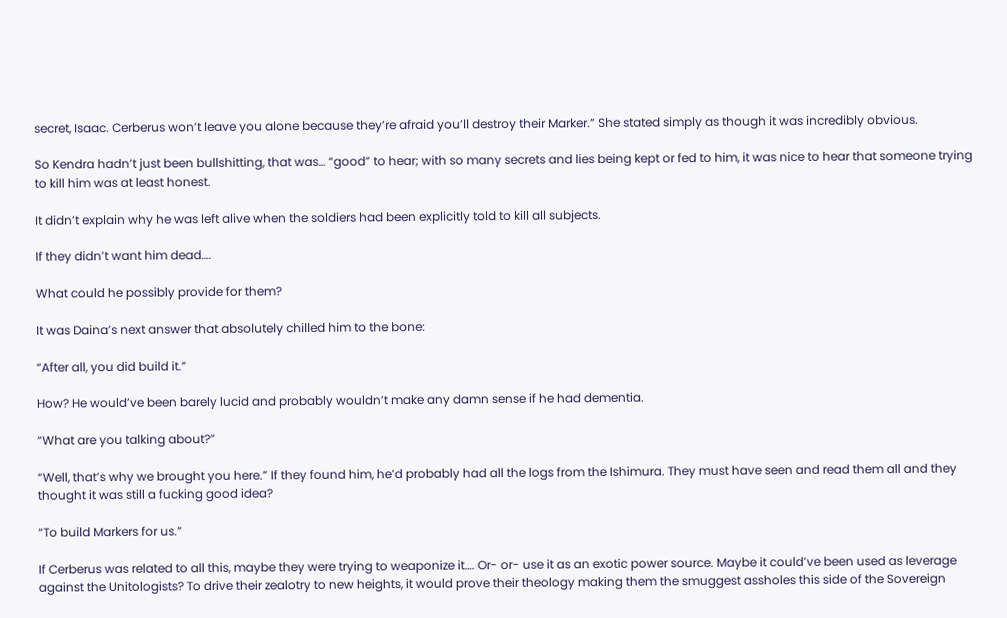secret, Isaac. Cerberus won’t leave you alone because they’re afraid you’ll destroy their Marker.” She stated simply as though it was incredibly obvious.

So Kendra hadn’t just been bullshitting, that was… “good” to hear; with so many secrets and lies being kept or fed to him, it was nice to hear that someone trying to kill him was at least honest.

It didn’t explain why he was left alive when the soldiers had been explicitly told to kill all subjects.

If they didn’t want him dead….

What could he possibly provide for them?

It was Daina’s next answer that absolutely chilled him to the bone:

“After all, you did build it.”

How? He would’ve been barely lucid and probably wouldn’t make any damn sense if he had dementia.

“What are you talking about?”

“Well, that’s why we brought you here.” If they found him, he’d probably had all the logs from the Ishimura. They must have seen and read them all and they thought it was still a fucking good idea?

“To build Markers for us.”

If Cerberus was related to all this, maybe they were trying to weaponize it…. Or- or- use it as an exotic power source. Maybe it could’ve been used as leverage against the Unitologists? To drive their zealotry to new heights, it would prove their theology making them the smuggest assholes this side of the Sovereign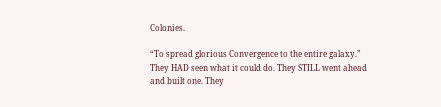Colonies.

“To spread glorious Convergence to the entire galaxy.”
They HAD seen what it could do. They STILL went ahead and built one. They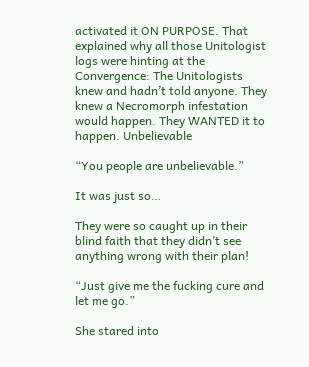activated it ON PURPOSE. That explained why all those Unitologist logs were hinting at the Convergence: The Unitologists knew and hadn’t told anyone. They knew a Necromorph infestation would happen. They WANTED it to happen. Unbelievable

“You people are unbelievable.”

It was just so…

They were so caught up in their blind faith that they didn’t see anything wrong with their plan!

“Just give me the fucking cure and let me go.”

She stared into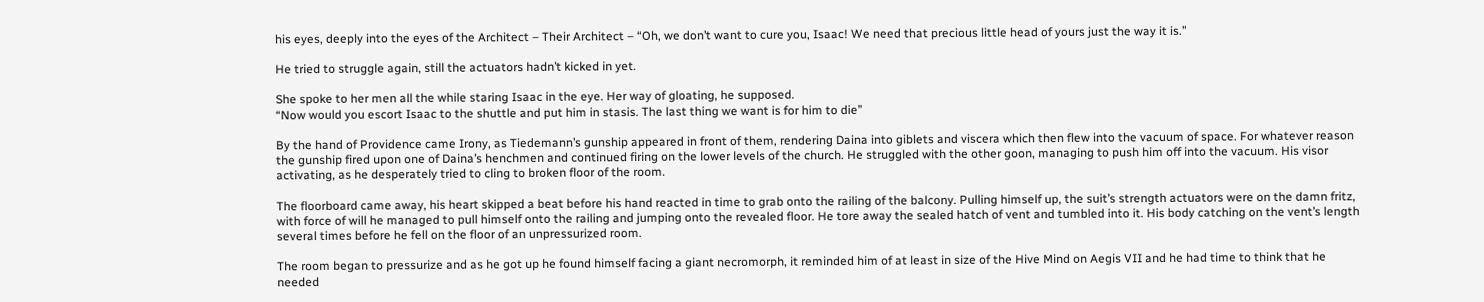his eyes, deeply into the eyes of the Architect – Their Architect – “Oh, we don’t want to cure you, Isaac! We need that precious little head of yours just the way it is.”

He tried to struggle again, still the actuators hadn’t kicked in yet.

She spoke to her men all the while staring Isaac in the eye. Her way of gloating, he supposed.
“Now would you escort Isaac to the shuttle and put him in stasis. The last thing we want is for him to die”

By the hand of Providence came Irony, as Tiedemann’s gunship appeared in front of them, rendering Daina into giblets and viscera which then flew into the vacuum of space. For whatever reason the gunship fired upon one of Daina’s henchmen and continued firing on the lower levels of the church. He struggled with the other goon, managing to push him off into the vacuum. His visor activating, as he desperately tried to cling to broken floor of the room.

The floorboard came away, his heart skipped a beat before his hand reacted in time to grab onto the railing of the balcony. Pulling himself up, the suit’s strength actuators were on the damn fritz, with force of will he managed to pull himself onto the railing and jumping onto the revealed floor. He tore away the sealed hatch of vent and tumbled into it. His body catching on the vent’s length several times before he fell on the floor of an unpressurized room.

The room began to pressurize and as he got up he found himself facing a giant necromorph, it reminded him of at least in size of the Hive Mind on Aegis VII and he had time to think that he needed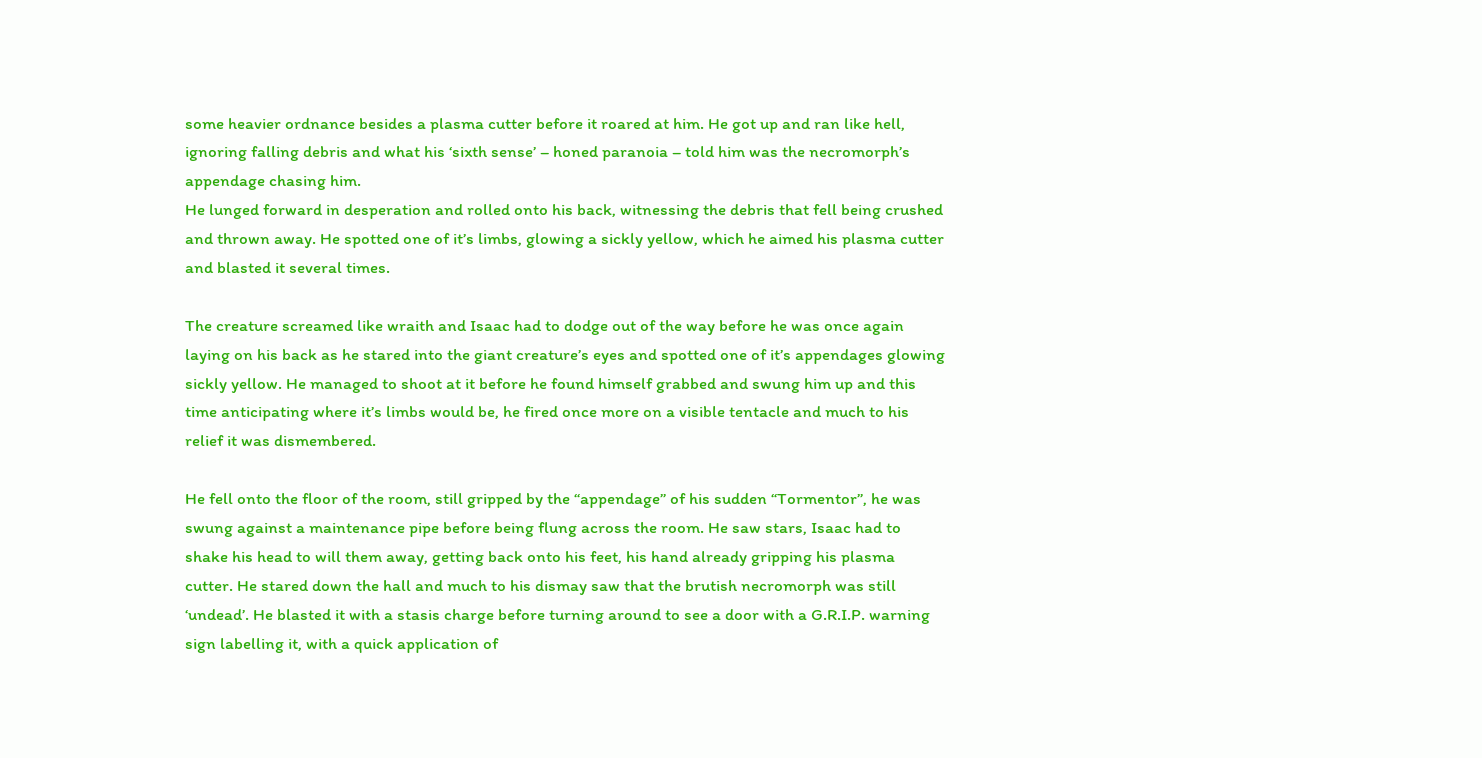some heavier ordnance besides a plasma cutter before it roared at him. He got up and ran like hell, ignoring falling debris and what his ‘sixth sense’ – honed paranoia – told him was the necromorph’s appendage chasing him.
He lunged forward in desperation and rolled onto his back, witnessing the debris that fell being crushed and thrown away. He spotted one of it’s limbs, glowing a sickly yellow, which he aimed his plasma cutter and blasted it several times.

The creature screamed like wraith and Isaac had to dodge out of the way before he was once again laying on his back as he stared into the giant creature’s eyes and spotted one of it’s appendages glowing sickly yellow. He managed to shoot at it before he found himself grabbed and swung him up and this time anticipating where it’s limbs would be, he fired once more on a visible tentacle and much to his relief it was dismembered.

He fell onto the floor of the room, still gripped by the “appendage” of his sudden “Tormentor”, he was swung against a maintenance pipe before being flung across the room. He saw stars, Isaac had to shake his head to will them away, getting back onto his feet, his hand already gripping his plasma cutter. He stared down the hall and much to his dismay saw that the brutish necromorph was still ‘undead’. He blasted it with a stasis charge before turning around to see a door with a G.R.I.P. warning sign labelling it, with a quick application of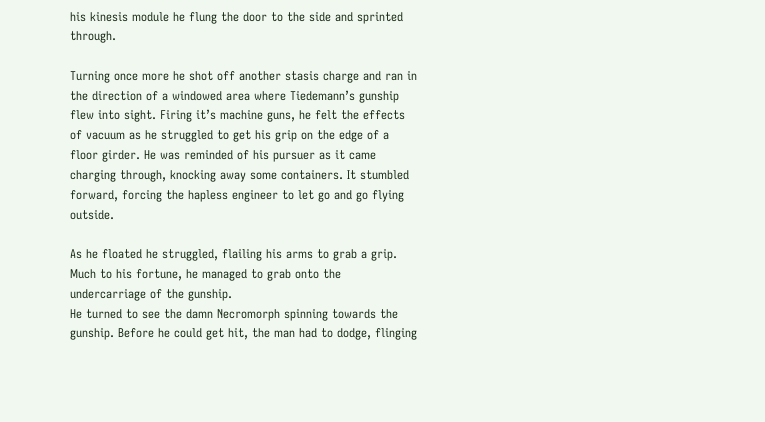his kinesis module he flung the door to the side and sprinted through.

Turning once more he shot off another stasis charge and ran in the direction of a windowed area where Tiedemann’s gunship flew into sight. Firing it’s machine guns, he felt the effects of vacuum as he struggled to get his grip on the edge of a floor girder. He was reminded of his pursuer as it came charging through, knocking away some containers. It stumbled forward, forcing the hapless engineer to let go and go flying outside.

As he floated he struggled, flailing his arms to grab a grip. Much to his fortune, he managed to grab onto the undercarriage of the gunship.
He turned to see the damn Necromorph spinning towards the gunship. Before he could get hit, the man had to dodge, flinging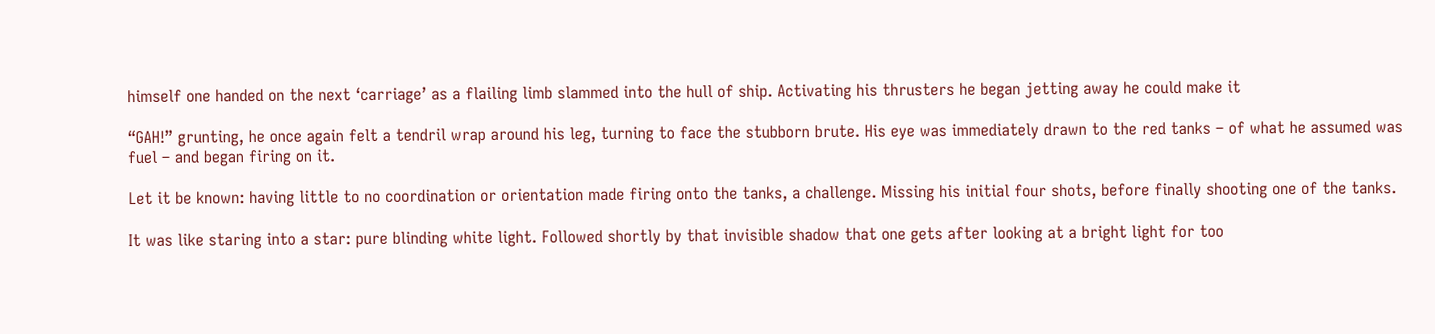himself one handed on the next ‘carriage’ as a flailing limb slammed into the hull of ship. Activating his thrusters he began jetting away he could make it

“GAH!” grunting, he once again felt a tendril wrap around his leg, turning to face the stubborn brute. His eye was immediately drawn to the red tanks – of what he assumed was fuel – and began firing on it.

Let it be known: having little to no coordination or orientation made firing onto the tanks, a challenge. Missing his initial four shots, before finally shooting one of the tanks.

It was like staring into a star: pure blinding white light. Followed shortly by that invisible shadow that one gets after looking at a bright light for too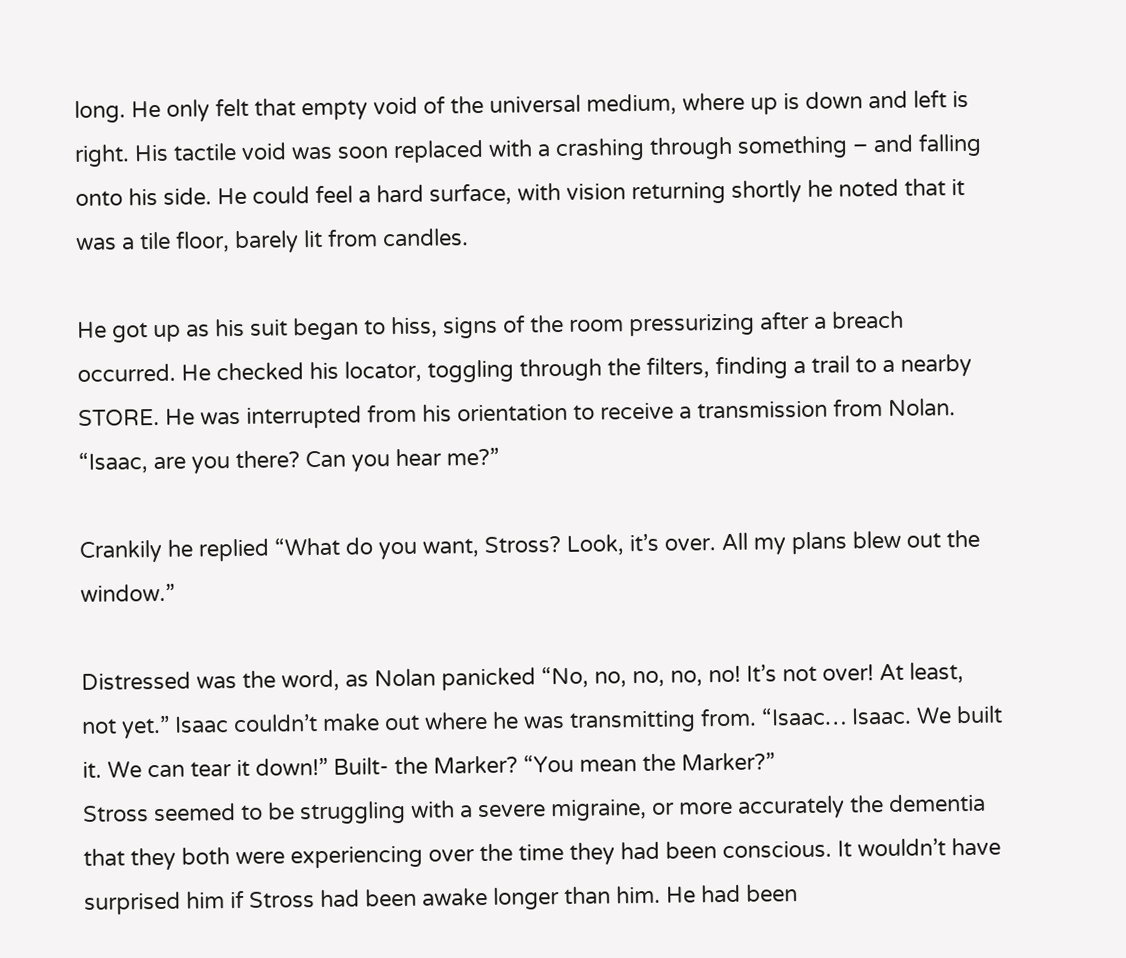long. He only felt that empty void of the universal medium, where up is down and left is right. His tactile void was soon replaced with a crashing through something – and falling onto his side. He could feel a hard surface, with vision returning shortly he noted that it was a tile floor, barely lit from candles.

He got up as his suit began to hiss, signs of the room pressurizing after a breach occurred. He checked his locator, toggling through the filters, finding a trail to a nearby STORE. He was interrupted from his orientation to receive a transmission from Nolan. “Isaac, are you there? Can you hear me?”

Crankily he replied “What do you want, Stross? Look, it’s over. All my plans blew out the window.”

Distressed was the word, as Nolan panicked “No, no, no, no, no! It’s not over! At least, not yet.” Isaac couldn’t make out where he was transmitting from. “Isaac… Isaac. We built it. We can tear it down!” Built- the Marker? “You mean the Marker?”
Stross seemed to be struggling with a severe migraine, or more accurately the dementia that they both were experiencing over the time they had been conscious. It wouldn’t have surprised him if Stross had been awake longer than him. He had been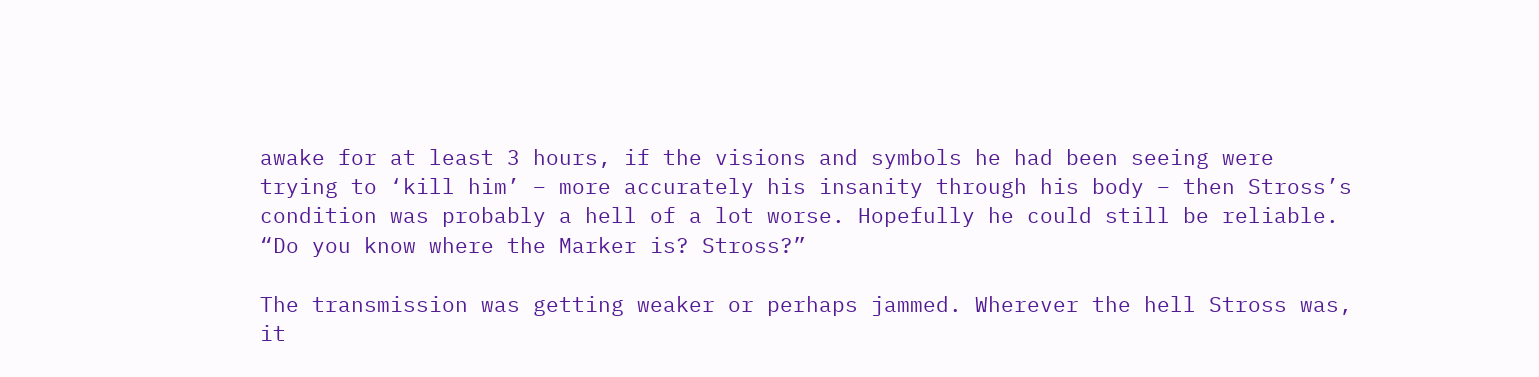awake for at least 3 hours, if the visions and symbols he had been seeing were trying to ‘kill him’ – more accurately his insanity through his body – then Stross’s condition was probably a hell of a lot worse. Hopefully he could still be reliable. “Do you know where the Marker is? Stross?”

The transmission was getting weaker or perhaps jammed. Wherever the hell Stross was, it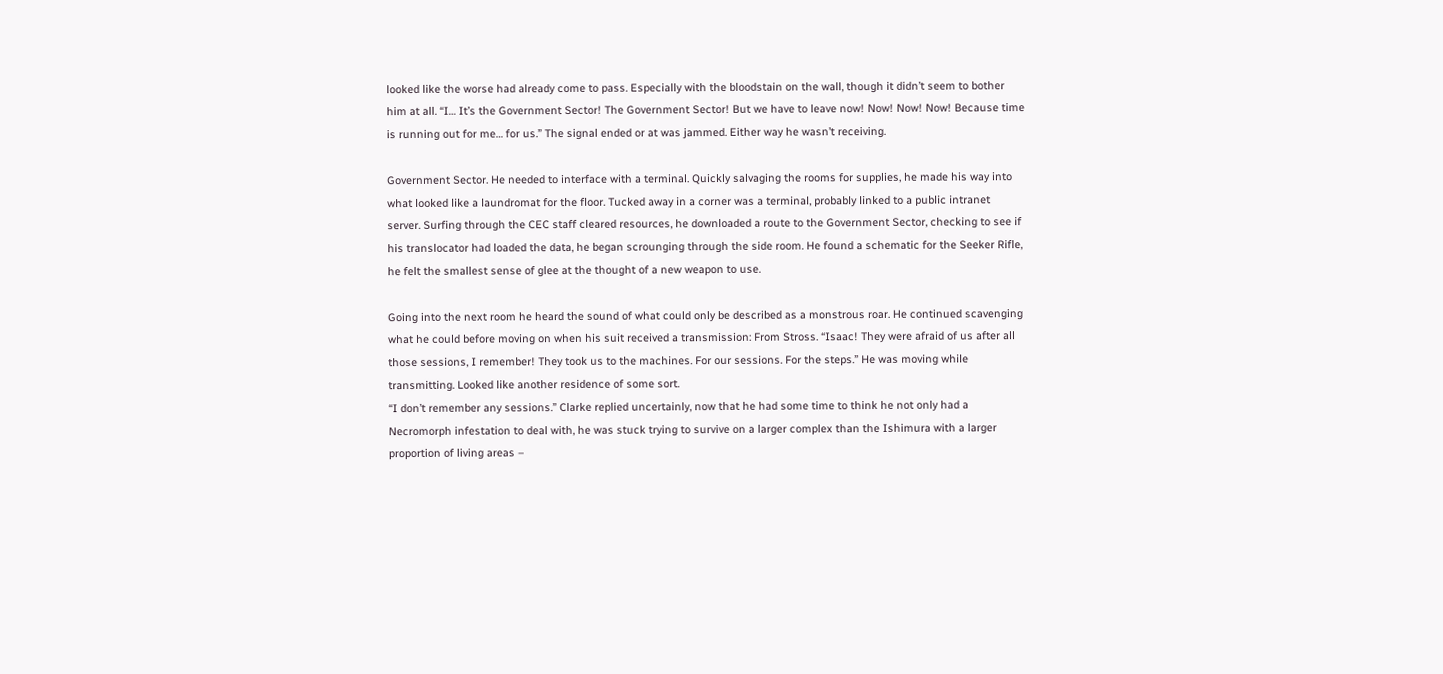looked like the worse had already come to pass. Especially with the bloodstain on the wall, though it didn’t seem to bother him at all. “I… It’s the Government Sector! The Government Sector! But we have to leave now! Now! Now! Now! Because time is running out for me… for us.” The signal ended or at was jammed. Either way he wasn’t receiving.

Government Sector. He needed to interface with a terminal. Quickly salvaging the rooms for supplies, he made his way into what looked like a laundromat for the floor. Tucked away in a corner was a terminal, probably linked to a public intranet server. Surfing through the CEC staff cleared resources, he downloaded a route to the Government Sector, checking to see if his translocator had loaded the data, he began scrounging through the side room. He found a schematic for the Seeker Rifle, he felt the smallest sense of glee at the thought of a new weapon to use.

Going into the next room he heard the sound of what could only be described as a monstrous roar. He continued scavenging what he could before moving on when his suit received a transmission: From Stross. “Isaac! They were afraid of us after all those sessions, I remember! They took us to the machines. For our sessions. For the steps.” He was moving while transmitting. Looked like another residence of some sort.
“I don’t remember any sessions.” Clarke replied uncertainly, now that he had some time to think he not only had a Necromorph infestation to deal with, he was stuck trying to survive on a larger complex than the Ishimura with a larger proportion of living areas –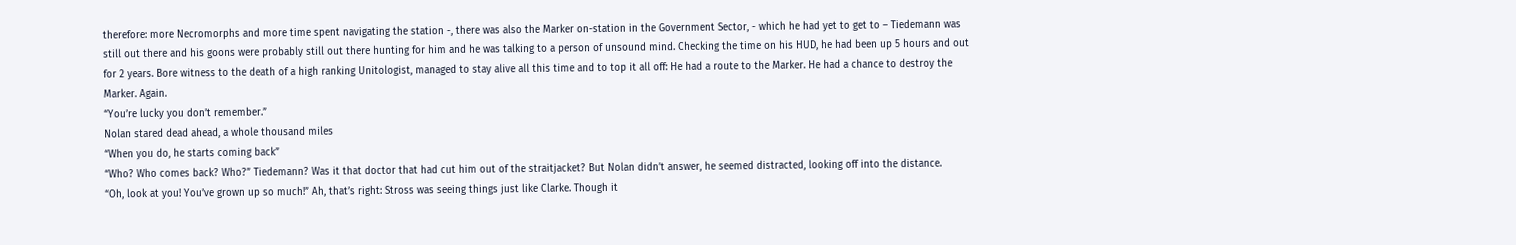therefore: more Necromorphs and more time spent navigating the station -, there was also the Marker on-station in the Government Sector, - which he had yet to get to – Tiedemann was still out there and his goons were probably still out there hunting for him and he was talking to a person of unsound mind. Checking the time on his HUD, he had been up 5 hours and out for 2 years. Bore witness to the death of a high ranking Unitologist, managed to stay alive all this time and to top it all off: He had a route to the Marker. He had a chance to destroy the Marker. Again.
“You’re lucky you don’t remember.”
Nolan stared dead ahead, a whole thousand miles
“When you do, he starts coming back”
“Who? Who comes back? Who?” Tiedemann? Was it that doctor that had cut him out of the straitjacket? But Nolan didn’t answer, he seemed distracted, looking off into the distance.
“Oh, look at you! You’ve grown up so much!” Ah, that’s right: Stross was seeing things just like Clarke. Though it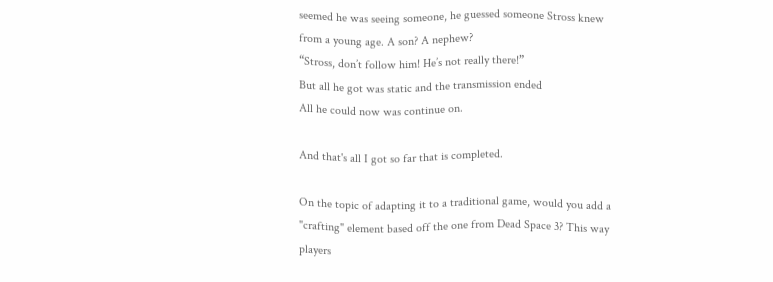seemed he was seeing someone, he guessed someone Stross knew from a young age. A son? A nephew?
“Stross, don’t follow him! He’s not really there!”
But all he got was static and the transmission ended
All he could now was continue on.

And that's all I got so far that is completed.

On the topic of adapting it to a traditional game, would you add a "crafting" element based off the one from Dead Space 3? This way players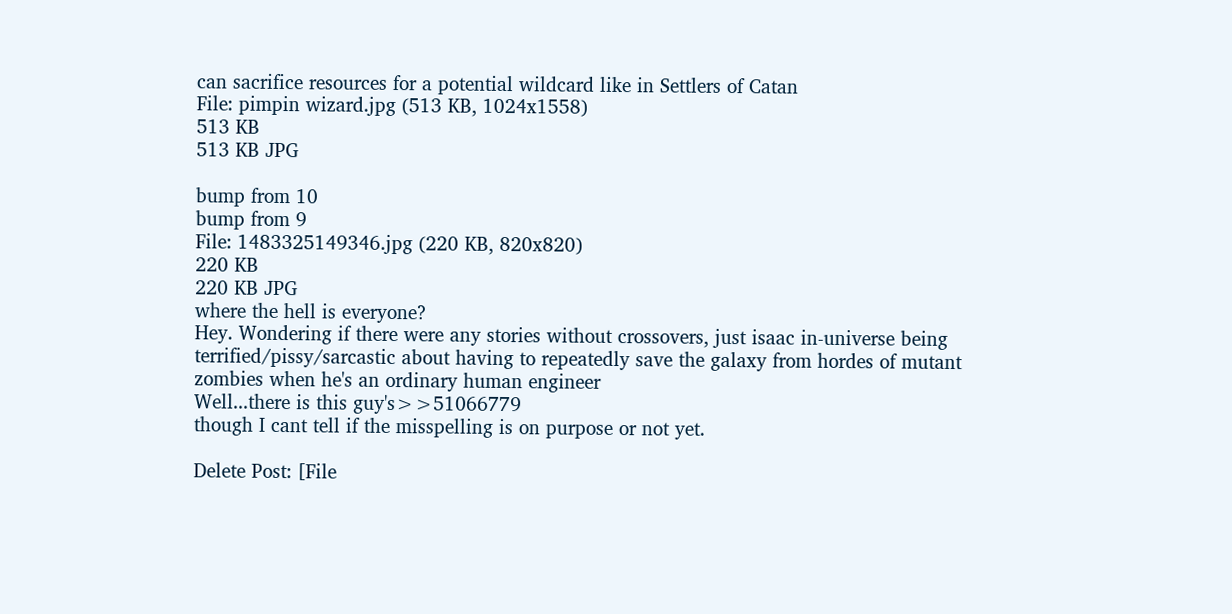can sacrifice resources for a potential wildcard like in Settlers of Catan
File: pimpin wizard.jpg (513 KB, 1024x1558)
513 KB
513 KB JPG

bump from 10
bump from 9
File: 1483325149346.jpg (220 KB, 820x820)
220 KB
220 KB JPG
where the hell is everyone?
Hey. Wondering if there were any stories without crossovers, just isaac in-universe being terrified/pissy/sarcastic about having to repeatedly save the galaxy from hordes of mutant zombies when he's an ordinary human engineer
Well...there is this guy's>>51066779
though I cant tell if the misspelling is on purpose or not yet.

Delete Post: [File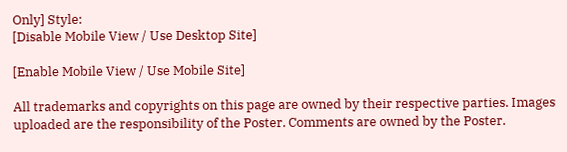Only] Style:
[Disable Mobile View / Use Desktop Site]

[Enable Mobile View / Use Mobile Site]

All trademarks and copyrights on this page are owned by their respective parties. Images uploaded are the responsibility of the Poster. Comments are owned by the Poster.